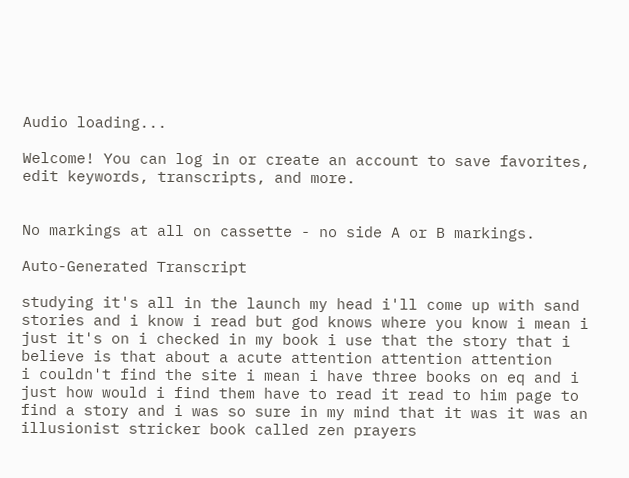Audio loading...

Welcome! You can log in or create an account to save favorites, edit keywords, transcripts, and more.


No markings at all on cassette - no side A or B markings.

Auto-Generated Transcript

studying it's all in the launch my head i'll come up with sand stories and i know i read but god knows where you know i mean i just it's on i checked in my book i use that the story that i believe is that about a acute attention attention attention
i couldn't find the site i mean i have three books on eq and i just how would i find them have to read it read to him page to find a story and i was so sure in my mind that it was it was an illusionist stricker book called zen prayers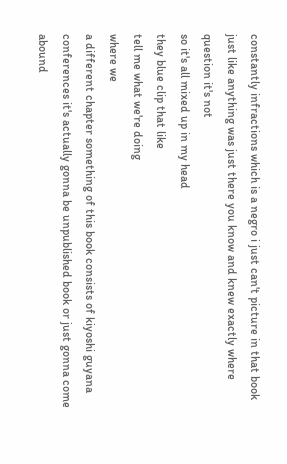constantly infractions which is a negro i just can't picture in that book just like anything was just there you know and knew exactly where question it's not
so it's all mixed up in my head
they blue clip that like
tell me what we're doing
where we
a different chapter something of this book consists of kiyoshi guyana conferences it's actually gonna be unpublished book or just gonna come abound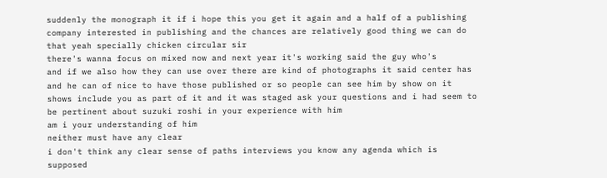suddenly the monograph it if i hope this you get it again and a half of a publishing company interested in publishing and the chances are relatively good thing we can do that yeah specially chicken circular sir
there's wanna focus on mixed now and next year it's working said the guy who's
and if we also how they can use over there are kind of photographs it said center has and he can of nice to have those published or so people can see him by show on it shows include you as part of it and it was staged ask your questions and i had seem to be pertinent about suzuki roshi in your experience with him
am i your understanding of him
neither must have any clear
i don't think any clear sense of paths interviews you know any agenda which is supposed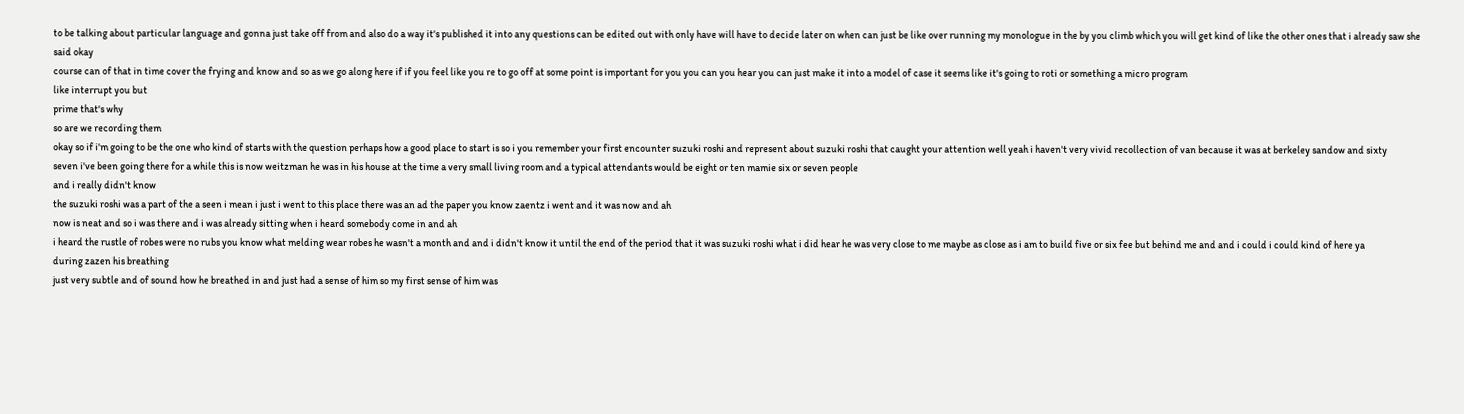to be talking about particular language and gonna just take off from and also do a way it's published it into any questions can be edited out with only have will have to decide later on when can just be like over running my monologue in the by you climb which you will get kind of like the other ones that i already saw she said okay
course can of that in time cover the frying and know and so as we go along here if if you feel like you re to go off at some point is important for you you can you hear you can just make it into a model of case it seems like it's going to roti or something a micro program
like interrupt you but
prime that's why
so are we recording them
okay so if i'm going to be the one who kind of starts with the question perhaps how a good place to start is so i you remember your first encounter suzuki roshi and represent about suzuki roshi that caught your attention well yeah i haven't very vivid recollection of van because it was at berkeley sandow and sixty
seven i've been going there for a while this is now weitzman he was in his house at the time a very small living room and a typical attendants would be eight or ten mamie six or seven people
and i really didn't know
the suzuki roshi was a part of the a seen i mean i just i went to this place there was an ad the paper you know zaentz i went and it was now and ah
now is neat and so i was there and i was already sitting when i heard somebody come in and ah
i heard the rustle of robes were no rubs you know what melding wear robes he wasn't a month and and i didn't know it until the end of the period that it was suzuki roshi what i did hear he was very close to me maybe as close as i am to build five or six fee but behind me and and i could i could kind of here ya
during zazen his breathing
just very subtle and of sound how he breathed in and just had a sense of him so my first sense of him was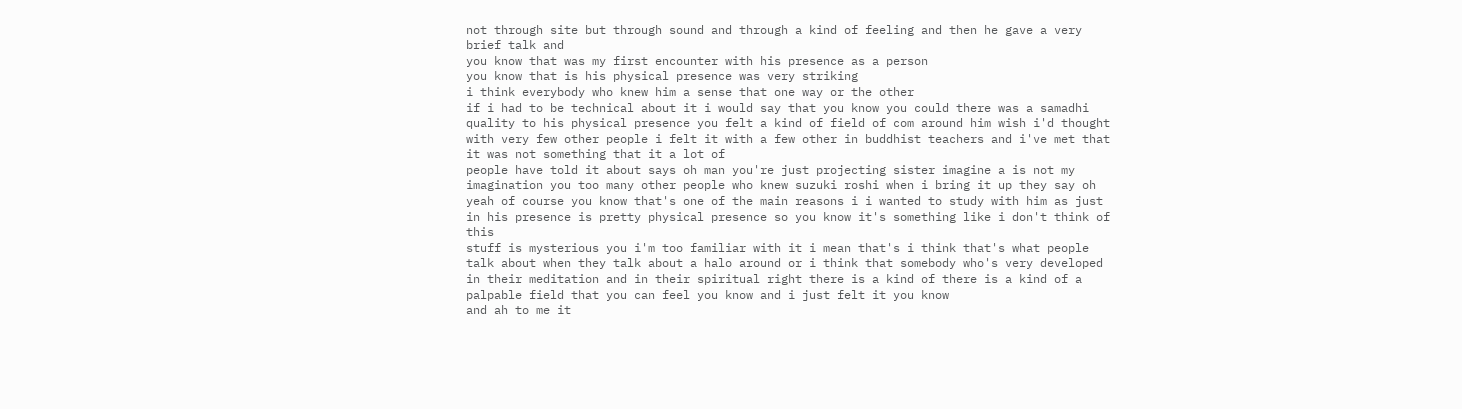not through site but through sound and through a kind of feeling and then he gave a very brief talk and
you know that was my first encounter with his presence as a person
you know that is his physical presence was very striking
i think everybody who knew him a sense that one way or the other
if i had to be technical about it i would say that you know you could there was a samadhi quality to his physical presence you felt a kind of field of com around him wish i'd thought with very few other people i felt it with a few other in buddhist teachers and i've met that it was not something that it a lot of
people have told it about says oh man you're just projecting sister imagine a is not my imagination you too many other people who knew suzuki roshi when i bring it up they say oh yeah of course you know that's one of the main reasons i i wanted to study with him as just in his presence is pretty physical presence so you know it's something like i don't think of this
stuff is mysterious you i'm too familiar with it i mean that's i think that's what people talk about when they talk about a halo around or i think that somebody who's very developed in their meditation and in their spiritual right there is a kind of there is a kind of a palpable field that you can feel you know and i just felt it you know
and ah to me it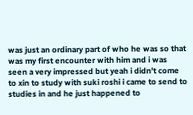was just an ordinary part of who he was so that was my first encounter with him and i was seen a very impressed but yeah i didn't come to xin to study with suki roshi i came to send to studies in and he just happened to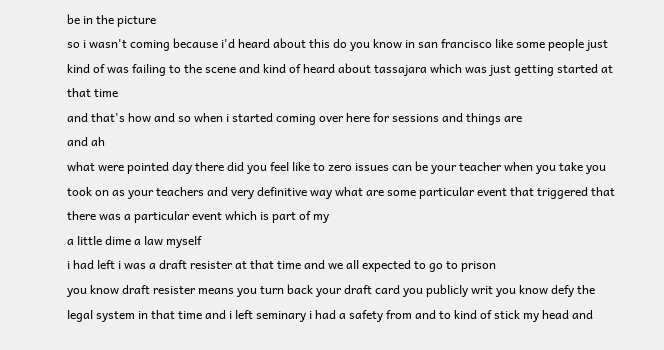be in the picture
so i wasn't coming because i'd heard about this do you know in san francisco like some people just kind of was failing to the scene and kind of heard about tassajara which was just getting started at that time
and that's how and so when i started coming over here for sessions and things are
and ah
what were pointed day there did you feel like to zero issues can be your teacher when you take you took on as your teachers and very definitive way what are some particular event that triggered that there was a particular event which is part of my
a little dime a law myself
i had left i was a draft resister at that time and we all expected to go to prison
you know draft resister means you turn back your draft card you publicly writ you know defy the legal system in that time and i left seminary i had a safety from and to kind of stick my head and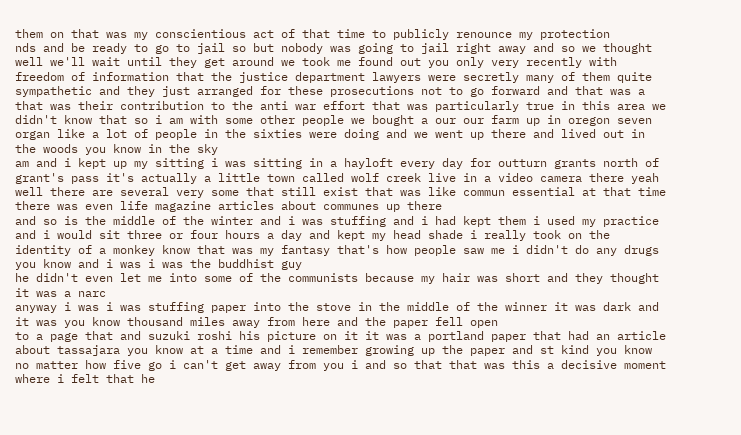them on that was my conscientious act of that time to publicly renounce my protection
nds and be ready to go to jail so but nobody was going to jail right away and so we thought well we'll wait until they get around we took me found out you only very recently with freedom of information that the justice department lawyers were secretly many of them quite sympathetic and they just arranged for these prosecutions not to go forward and that was a
that was their contribution to the anti war effort that was particularly true in this area we didn't know that so i am with some other people we bought a our our farm up in oregon seven organ like a lot of people in the sixties were doing and we went up there and lived out in the woods you know in the sky
am and i kept up my sitting i was sitting in a hayloft every day for outturn grants north of grant's pass it's actually a little town called wolf creek live in a video camera there yeah well there are several very some that still exist that was like commun essential at that time there was even life magazine articles about communes up there
and so is the middle of the winter and i was stuffing and i had kept them i used my practice and i would sit three or four hours a day and kept my head shade i really took on the identity of a monkey know that was my fantasy that's how people saw me i didn't do any drugs you know and i was i was the buddhist guy
he didn't even let me into some of the communists because my hair was short and they thought it was a narc
anyway i was i was stuffing paper into the stove in the middle of the winner it was dark and it was you know thousand miles away from here and the paper fell open
to a page that and suzuki roshi his picture on it it was a portland paper that had an article about tassajara you know at a time and i remember growing up the paper and st kind you know
no matter how five go i can't get away from you i and so that that was this a decisive moment where i felt that he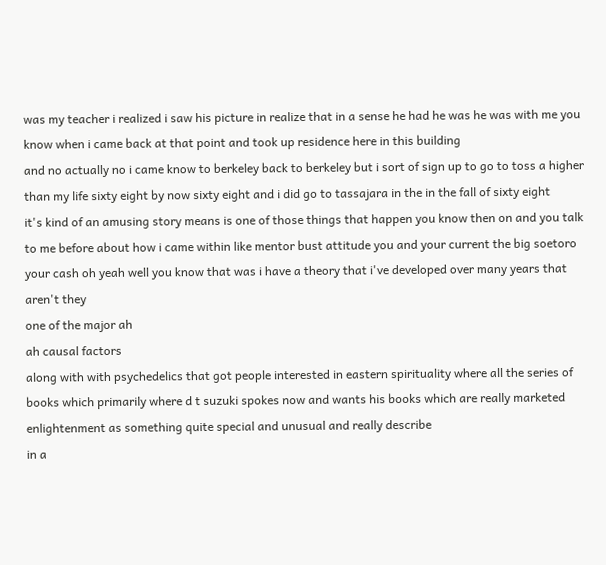was my teacher i realized i saw his picture in realize that in a sense he had he was he was with me you know when i came back at that point and took up residence here in this building
and no actually no i came know to berkeley back to berkeley but i sort of sign up to go to toss a higher than my life sixty eight by now sixty eight and i did go to tassajara in the in the fall of sixty eight
it's kind of an amusing story means is one of those things that happen you know then on and you talk to me before about how i came within like mentor bust attitude you and your current the big soetoro your cash oh yeah well you know that was i have a theory that i've developed over many years that aren't they
one of the major ah
ah causal factors
along with with psychedelics that got people interested in eastern spirituality where all the series of books which primarily where d t suzuki spokes now and wants his books which are really marketed enlightenment as something quite special and unusual and really describe
in a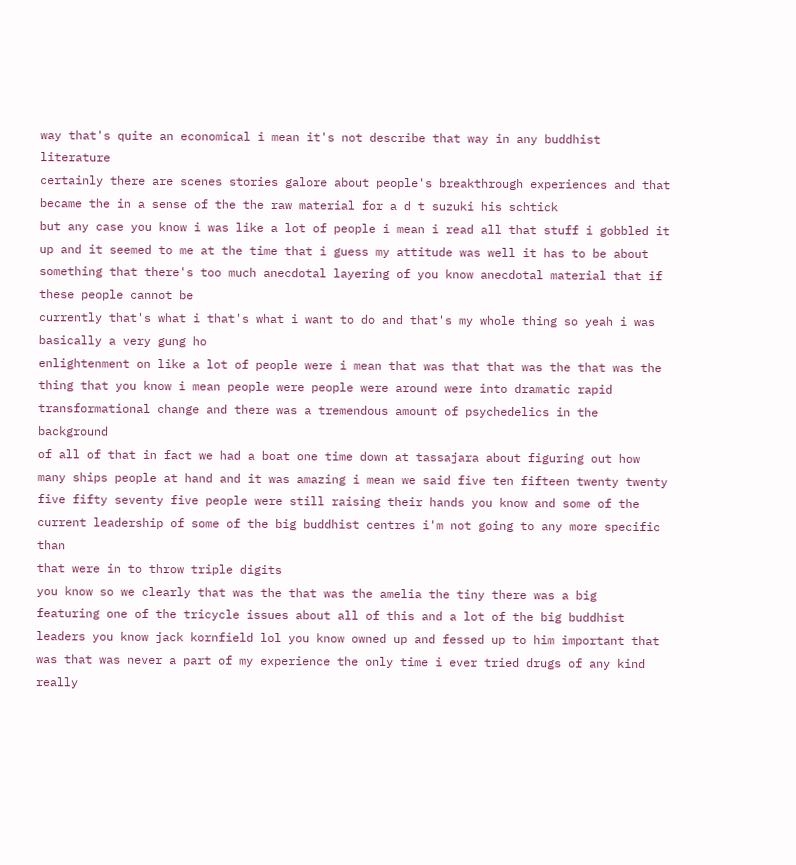way that's quite an economical i mean it's not describe that way in any buddhist literature
certainly there are scenes stories galore about people's breakthrough experiences and that became the in a sense of the the raw material for a d t suzuki his schtick
but any case you know i was like a lot of people i mean i read all that stuff i gobbled it up and it seemed to me at the time that i guess my attitude was well it has to be about something that there's too much anecdotal layering of you know anecdotal material that if these people cannot be
currently that's what i that's what i want to do and that's my whole thing so yeah i was basically a very gung ho
enlightenment on like a lot of people were i mean that was that that was the that was the thing that you know i mean people were people were around were into dramatic rapid transformational change and there was a tremendous amount of psychedelics in the background
of all of that in fact we had a boat one time down at tassajara about figuring out how many ships people at hand and it was amazing i mean we said five ten fifteen twenty twenty five fifty seventy five people were still raising their hands you know and some of the current leadership of some of the big buddhist centres i'm not going to any more specific than
that were in to throw triple digits
you know so we clearly that was the that was the amelia the tiny there was a big
featuring one of the tricycle issues about all of this and a lot of the big buddhist leaders you know jack kornfield lol you know owned up and fessed up to him important that was that was never a part of my experience the only time i ever tried drugs of any kind really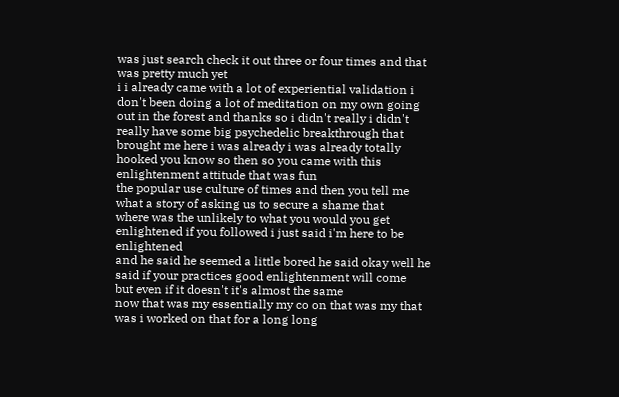was just search check it out three or four times and that was pretty much yet
i i already came with a lot of experiential validation i don't been doing a lot of meditation on my own going out in the forest and thanks so i didn't really i didn't really have some big psychedelic breakthrough that brought me here i was already i was already totally hooked you know so then so you came with this enlightenment attitude that was fun
the popular use culture of times and then you tell me what a story of asking us to secure a shame that
where was the unlikely to what you would you get enlightened if you followed i just said i'm here to be enlightened
and he said he seemed a little bored he said okay well he said if your practices good enlightenment will come
but even if it doesn't it's almost the same
now that was my essentially my co on that was my that was i worked on that for a long long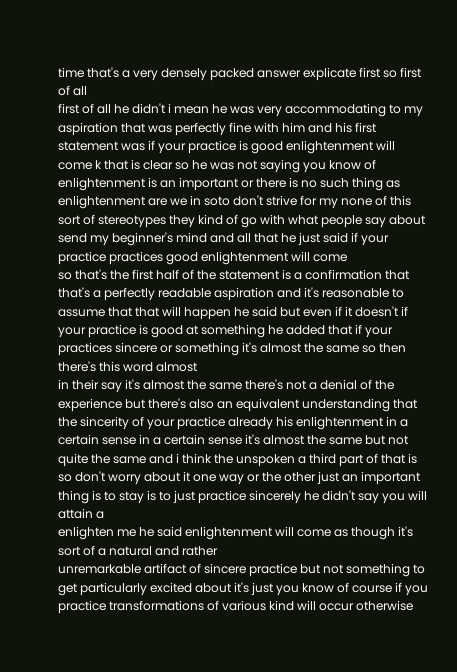time that's a very densely packed answer explicate first so first of all
first of all he didn't i mean he was very accommodating to my aspiration that was perfectly fine with him and his first statement was if your practice is good enlightenment will come k that is clear so he was not saying you know of enlightenment is an important or there is no such thing as enlightenment are we in soto don't strive for my none of this
sort of stereotypes they kind of go with what people say about send my beginner's mind and all that he just said if your practice practices good enlightenment will come
so that's the first half of the statement is a confirmation that that's a perfectly readable aspiration and it's reasonable to assume that that will happen he said but even if it doesn't if your practice is good at something he added that if your practices sincere or something it's almost the same so then there's this word almost
in their say it's almost the same there's not a denial of the experience but there's also an equivalent understanding that
the sincerity of your practice already his enlightenment in a certain sense in a certain sense it's almost the same but not quite the same and i think the unspoken a third part of that is so don't worry about it one way or the other just an important thing is to stay is to just practice sincerely he didn't say you will attain a
enlighten me he said enlightenment will come as though it's sort of a natural and rather
unremarkable artifact of sincere practice but not something to get particularly excited about it's just you know of course if you practice transformations of various kind will occur otherwise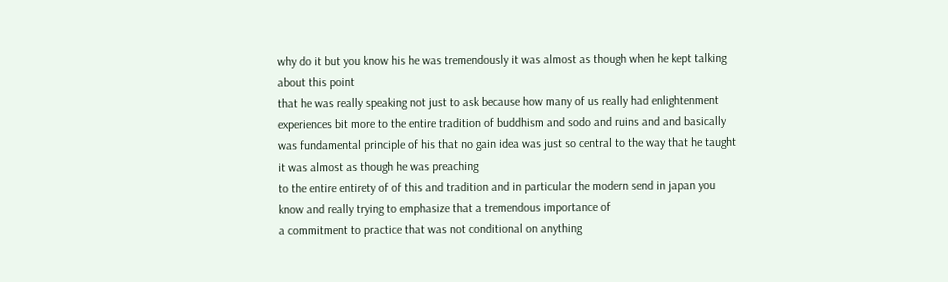why do it but you know his he was tremendously it was almost as though when he kept talking about this point
that he was really speaking not just to ask because how many of us really had enlightenment experiences bit more to the entire tradition of buddhism and sodo and ruins and and basically was fundamental principle of his that no gain idea was just so central to the way that he taught it was almost as though he was preaching
to the entire entirety of of this and tradition and in particular the modern send in japan you know and really trying to emphasize that a tremendous importance of
a commitment to practice that was not conditional on anything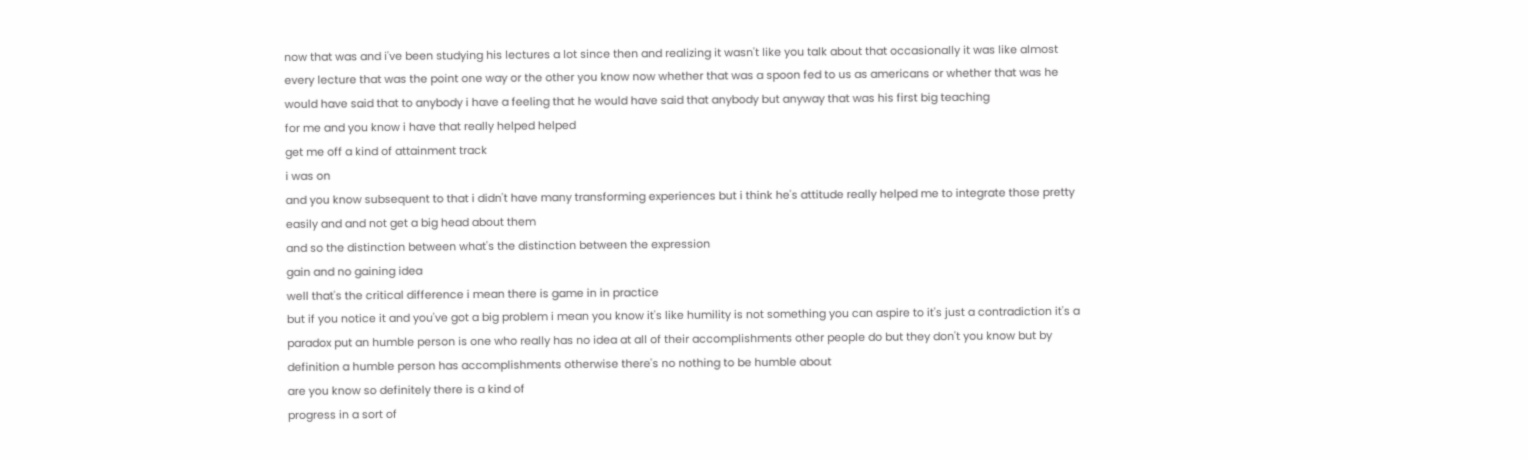now that was and i've been studying his lectures a lot since then and realizing it wasn't like you talk about that occasionally it was like almost every lecture that was the point one way or the other you know now whether that was a spoon fed to us as americans or whether that was he would have said that to anybody i have a feeling that he would have said that anybody but anyway that was his first big teaching
for me and you know i have that really helped helped
get me off a kind of attainment track
i was on
and you know subsequent to that i didn't have many transforming experiences but i think he's attitude really helped me to integrate those pretty easily and and not get a big head about them
and so the distinction between what's the distinction between the expression
gain and no gaining idea
well that's the critical difference i mean there is game in in practice
but if you notice it and you've got a big problem i mean you know it's like humility is not something you can aspire to it's just a contradiction it's a paradox put an humble person is one who really has no idea at all of their accomplishments other people do but they don't you know but by definition a humble person has accomplishments otherwise there's no nothing to be humble about
are you know so definitely there is a kind of
progress in a sort of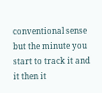conventional sense but the minute you start to track it and it then it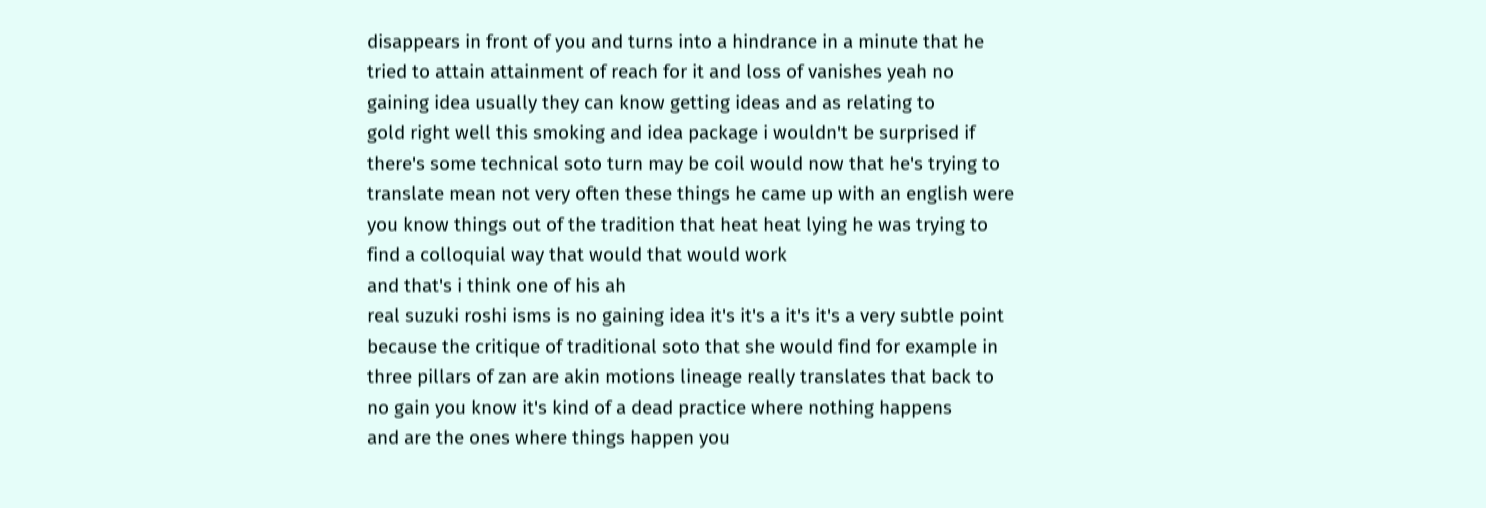disappears in front of you and turns into a hindrance in a minute that he tried to attain attainment of reach for it and loss of vanishes yeah no gaining idea usually they can know getting ideas and as relating to
gold right well this smoking and idea package i wouldn't be surprised if there's some technical soto turn may be coil would now that he's trying to translate mean not very often these things he came up with an english were you know things out of the tradition that heat heat lying he was trying to find a colloquial way that would that would work
and that's i think one of his ah
real suzuki roshi isms is no gaining idea it's it's a it's it's a very subtle point because the critique of traditional soto that she would find for example in three pillars of zan are akin motions lineage really translates that back to no gain you know it's kind of a dead practice where nothing happens
and are the ones where things happen you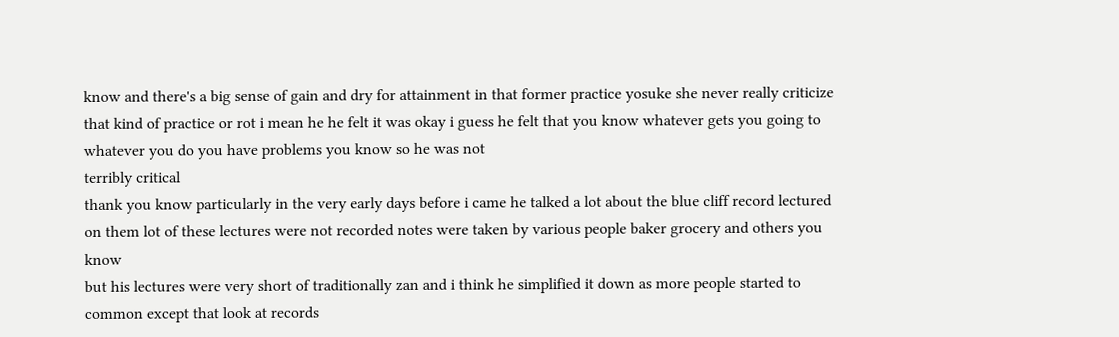know and there's a big sense of gain and dry for attainment in that former practice yosuke she never really criticize that kind of practice or rot i mean he he felt it was okay i guess he felt that you know whatever gets you going to whatever you do you have problems you know so he was not
terribly critical
thank you know particularly in the very early days before i came he talked a lot about the blue cliff record lectured on them lot of these lectures were not recorded notes were taken by various people baker grocery and others you know
but his lectures were very short of traditionally zan and i think he simplified it down as more people started to common except that look at records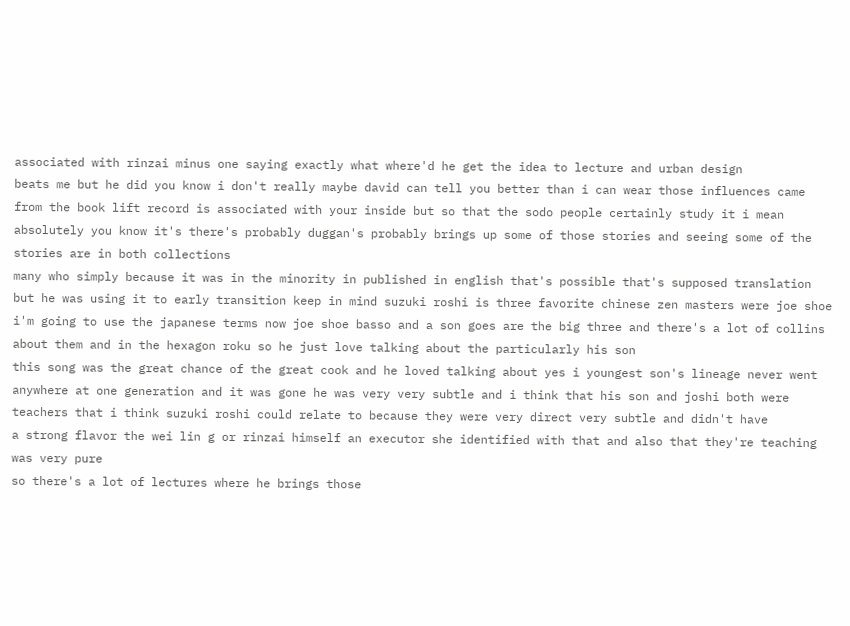associated with rinzai minus one saying exactly what where'd he get the idea to lecture and urban design
beats me but he did you know i don't really maybe david can tell you better than i can wear those influences came from the book lift record is associated with your inside but so that the sodo people certainly study it i mean absolutely you know it's there's probably duggan's probably brings up some of those stories and seeing some of the stories are in both collections
many who simply because it was in the minority in published in english that's possible that's supposed translation but he was using it to early transition keep in mind suzuki roshi is three favorite chinese zen masters were joe shoe
i'm going to use the japanese terms now joe shoe basso and a son goes are the big three and there's a lot of collins about them and in the hexagon roku so he just love talking about the particularly his son
this song was the great chance of the great cook and he loved talking about yes i youngest son's lineage never went anywhere at one generation and it was gone he was very very subtle and i think that his son and joshi both were teachers that i think suzuki roshi could relate to because they were very direct very subtle and didn't have
a strong flavor the wei lin g or rinzai himself an executor she identified with that and also that they're teaching was very pure
so there's a lot of lectures where he brings those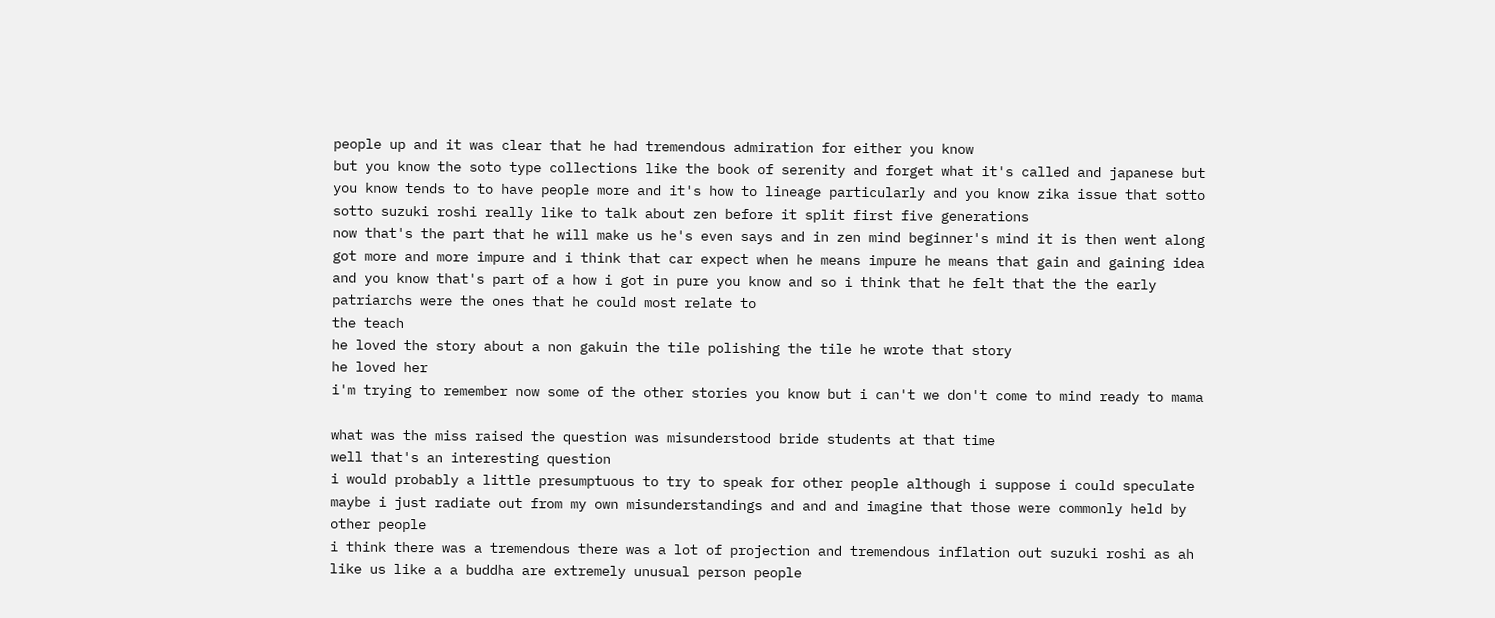people up and it was clear that he had tremendous admiration for either you know
but you know the soto type collections like the book of serenity and forget what it's called and japanese but you know tends to to have people more and it's how to lineage particularly and you know zika issue that sotto sotto suzuki roshi really like to talk about zen before it split first five generations
now that's the part that he will make us he's even says and in zen mind beginner's mind it is then went along got more and more impure and i think that car expect when he means impure he means that gain and gaining idea and you know that's part of a how i got in pure you know and so i think that he felt that the the early patriarchs were the ones that he could most relate to
the teach
he loved the story about a non gakuin the tile polishing the tile he wrote that story
he loved her
i'm trying to remember now some of the other stories you know but i can't we don't come to mind ready to mama

what was the miss raised the question was misunderstood bride students at that time
well that's an interesting question
i would probably a little presumptuous to try to speak for other people although i suppose i could speculate
maybe i just radiate out from my own misunderstandings and and and imagine that those were commonly held by other people
i think there was a tremendous there was a lot of projection and tremendous inflation out suzuki roshi as ah
like us like a a buddha are extremely unusual person people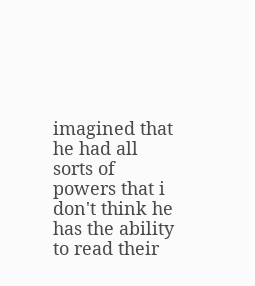imagined that he had all sorts of powers that i don't think he has the ability to read their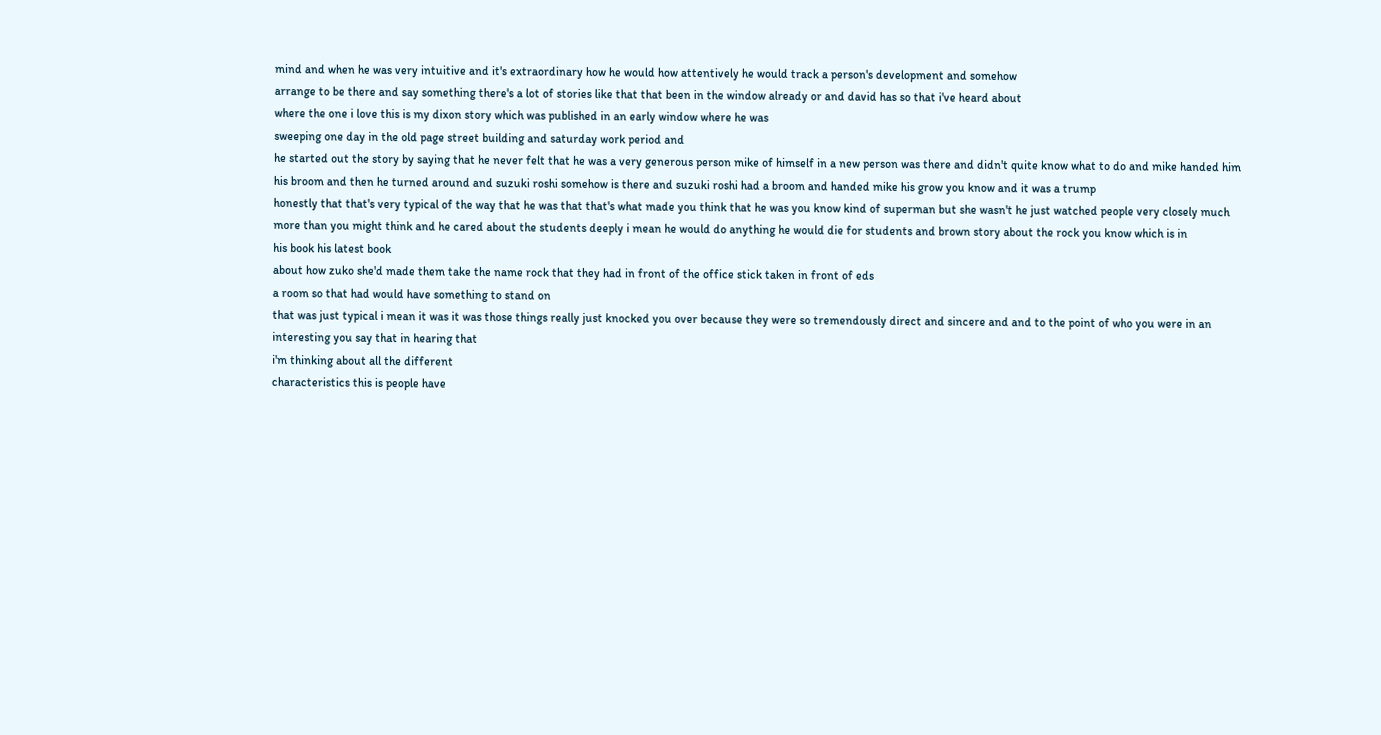mind and when he was very intuitive and it's extraordinary how he would how attentively he would track a person's development and somehow
arrange to be there and say something there's a lot of stories like that that been in the window already or and david has so that i've heard about
where the one i love this is my dixon story which was published in an early window where he was
sweeping one day in the old page street building and saturday work period and
he started out the story by saying that he never felt that he was a very generous person mike of himself in a new person was there and didn't quite know what to do and mike handed him his broom and then he turned around and suzuki roshi somehow is there and suzuki roshi had a broom and handed mike his grow you know and it was a trump
honestly that that's very typical of the way that he was that that's what made you think that he was you know kind of superman but she wasn't he just watched people very closely much more than you might think and he cared about the students deeply i mean he would do anything he would die for students and brown story about the rock you know which is in
his book his latest book
about how zuko she'd made them take the name rock that they had in front of the office stick taken in front of eds
a room so that had would have something to stand on
that was just typical i mean it was it was those things really just knocked you over because they were so tremendously direct and sincere and and to the point of who you were in an interesting you say that in hearing that
i'm thinking about all the different
characteristics this is people have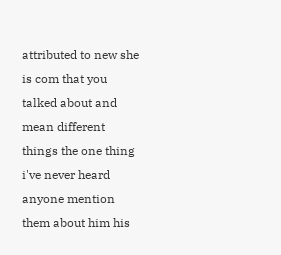attributed to new she is com that you talked about and mean different things the one thing i've never heard anyone mention them about him his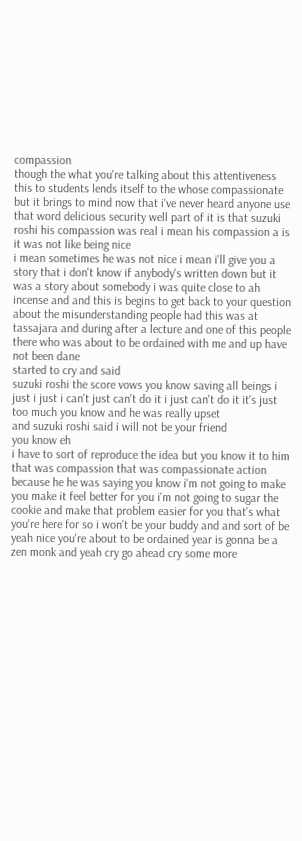compassion
though the what you're talking about this attentiveness this to students lends itself to the whose compassionate but it brings to mind now that i've never heard anyone use that word delicious security well part of it is that suzuki roshi his compassion was real i mean his compassion a is it was not like being nice
i mean sometimes he was not nice i mean i'll give you a story that i don't know if anybody's written down but it was a story about somebody i was quite close to ah incense and and this is begins to get back to your question about the misunderstanding people had this was at tassajara and during after a lecture and one of this people there who was about to be ordained with me and up have not been dane
started to cry and said
suzuki roshi the score vows you know saving all beings i just i just i can't just can't do it i just can't do it it's just too much you know and he was really upset
and suzuki roshi said i will not be your friend
you know eh
i have to sort of reproduce the idea but you know it to him that was compassion that was compassionate action because he he was saying you know i'm not going to make you make it feel better for you i'm not going to sugar the cookie and make that problem easier for you that's what you're here for so i won't be your buddy and and sort of be
yeah nice you're about to be ordained year is gonna be a zen monk and yeah cry go ahead cry some more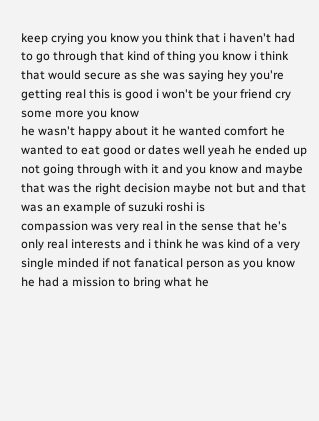keep crying you know you think that i haven't had to go through that kind of thing you know i think that would secure as she was saying hey you're getting real this is good i won't be your friend cry some more you know
he wasn't happy about it he wanted comfort he wanted to eat good or dates well yeah he ended up not going through with it and you know and maybe that was the right decision maybe not but and that was an example of suzuki roshi is
compassion was very real in the sense that he's only real interests and i think he was kind of a very single minded if not fanatical person as you know he had a mission to bring what he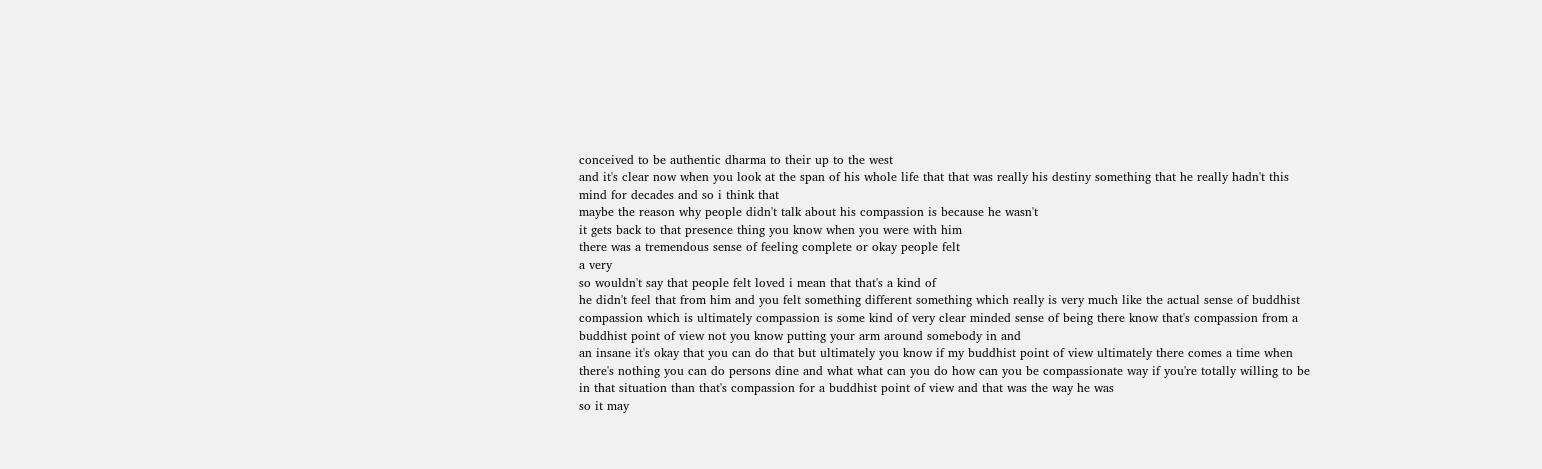conceived to be authentic dharma to their up to the west
and it's clear now when you look at the span of his whole life that that was really his destiny something that he really hadn't this mind for decades and so i think that
maybe the reason why people didn't talk about his compassion is because he wasn't
it gets back to that presence thing you know when you were with him
there was a tremendous sense of feeling complete or okay people felt
a very
so wouldn't say that people felt loved i mean that that's a kind of
he didn't feel that from him and you felt something different something which really is very much like the actual sense of buddhist compassion which is ultimately compassion is some kind of very clear minded sense of being there know that's compassion from a buddhist point of view not you know putting your arm around somebody in and
an insane it's okay that you can do that but ultimately you know if my buddhist point of view ultimately there comes a time when there's nothing you can do persons dine and what what can you do how can you be compassionate way if you're totally willing to be in that situation than that's compassion for a buddhist point of view and that was the way he was
so it may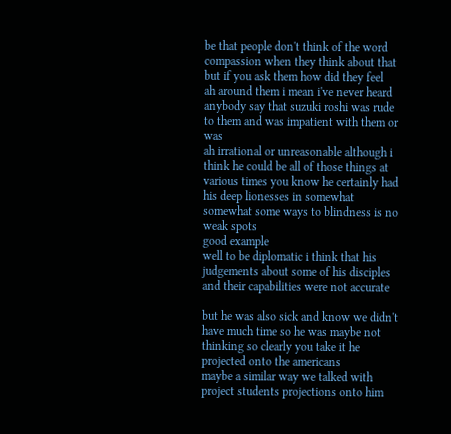be that people don't think of the word compassion when they think about that but if you ask them how did they feel
ah around them i mean i've never heard anybody say that suzuki roshi was rude to them and was impatient with them or was
ah irrational or unreasonable although i think he could be all of those things at various times you know he certainly had his deep lionesses in somewhat somewhat some ways to blindness is no weak spots
good example
well to be diplomatic i think that his judgements about some of his disciples and their capabilities were not accurate

but he was also sick and know we didn't have much time so he was maybe not thinking so clearly you take it he projected onto the americans
maybe a similar way we talked with project students projections onto him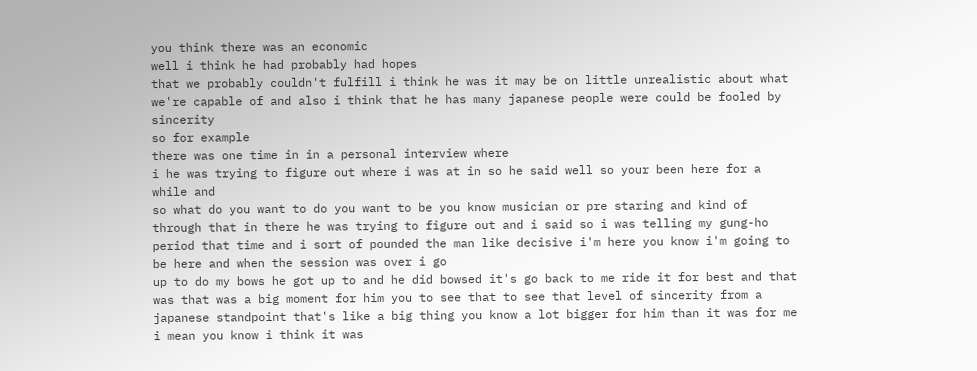you think there was an economic
well i think he had probably had hopes
that we probably couldn't fulfill i think he was it may be on little unrealistic about what we're capable of and also i think that he has many japanese people were could be fooled by sincerity
so for example
there was one time in in a personal interview where
i he was trying to figure out where i was at in so he said well so your been here for a while and
so what do you want to do you want to be you know musician or pre staring and kind of through that in there he was trying to figure out and i said so i was telling my gung-ho period that time and i sort of pounded the man like decisive i'm here you know i'm going to be here and when the session was over i go
up to do my bows he got up to and he did bowsed it's go back to me ride it for best and that was that was a big moment for him you to see that to see that level of sincerity from a japanese standpoint that's like a big thing you know a lot bigger for him than it was for me i mean you know i think it was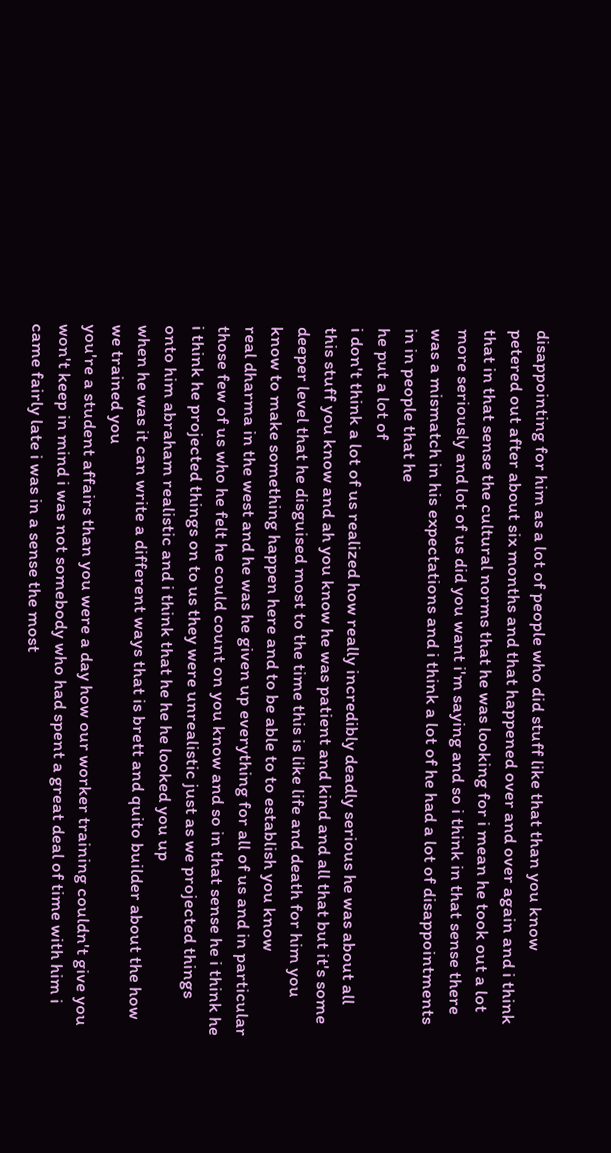disappointing for him as a lot of people who did stuff like that than you know
petered out after about six months and that happened over and over again and i think that in that sense the cultural norms that he was looking for i mean he took out a lot more seriously and lot of us did you want i'm saying and so i think in that sense there was a mismatch in his expectations and i think a lot of he had a lot of disappointments in in people that he
he put a lot of
i don't think a lot of us realized how really incredibly deadly serious he was about all this stuff you know and ah you know he was patient and kind and all that but it's some deeper level that he disguised most to the time this is like life and death for him you know to make something happen here and to be able to to establish you know
real dharma in the west and he was he given up everything for all of us and in particular those few of us who he felt he could count on you know and so in that sense he i think he i think he projected things on to us they were unrealistic just as we projected things onto him abraham realistic and i think that he he he looked you up
when he was it can write a different ways that is brett and quito builder about the how we trained you
you're a student affairs than you were a day how our worker training couldn't give you won't keep in mind i was not somebody who had spent a great deal of time with him i came fairly late i was in a sense the most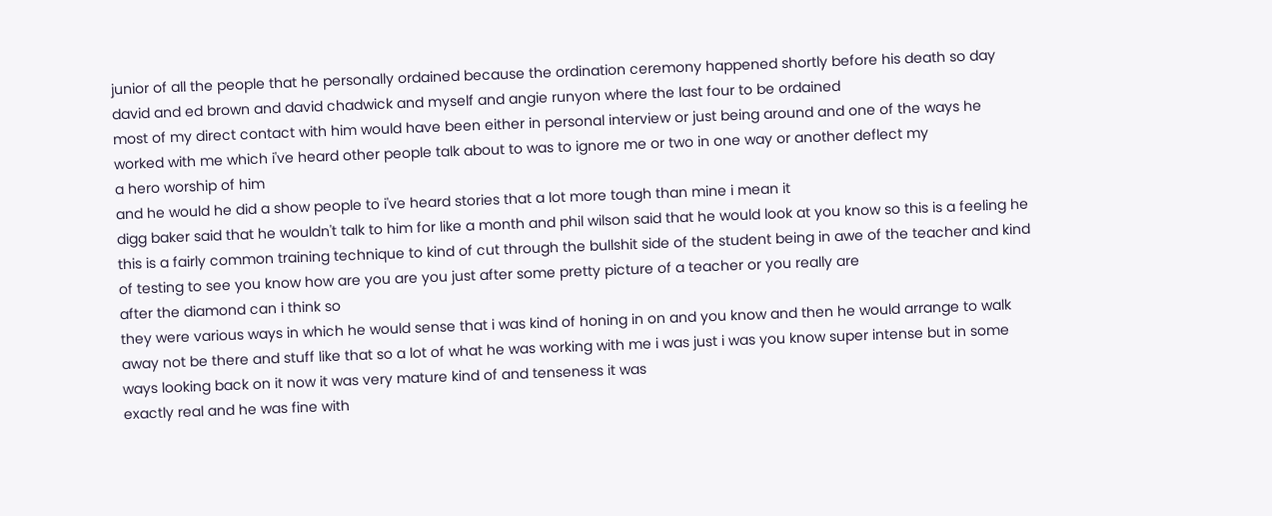junior of all the people that he personally ordained because the ordination ceremony happened shortly before his death so day
david and ed brown and david chadwick and myself and angie runyon where the last four to be ordained
most of my direct contact with him would have been either in personal interview or just being around and one of the ways he worked with me which i've heard other people talk about to was to ignore me or two in one way or another deflect my
a hero worship of him
and he would he did a show people to i've heard stories that a lot more tough than mine i mean it
digg baker said that he wouldn't talk to him for like a month and phil wilson said that he would look at you know so this is a feeling he this is a fairly common training technique to kind of cut through the bullshit side of the student being in awe of the teacher and kind of testing to see you know how are you are you just after some pretty picture of a teacher or you really are
after the diamond can i think so
they were various ways in which he would sense that i was kind of honing in on and you know and then he would arrange to walk away not be there and stuff like that so a lot of what he was working with me i was just i was you know super intense but in some ways looking back on it now it was very mature kind of and tenseness it was
exactly real and he was fine with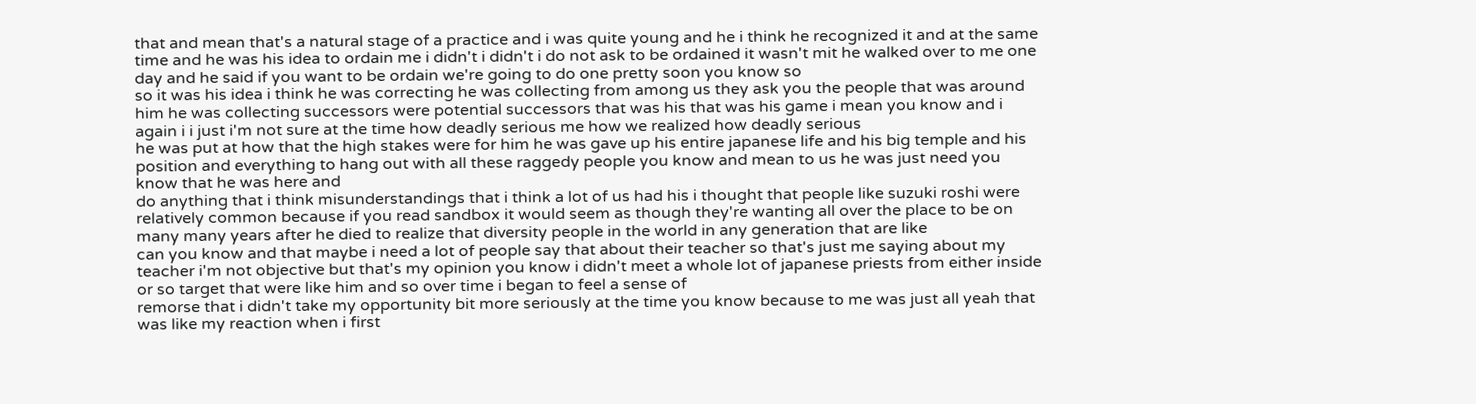that and mean that's a natural stage of a practice and i was quite young and he i think he recognized it and at the same time and he was his idea to ordain me i didn't i didn't i do not ask to be ordained it wasn't mit he walked over to me one day and he said if you want to be ordain we're going to do one pretty soon you know so
so it was his idea i think he was correcting he was collecting from among us they ask you the people that was around him he was collecting successors were potential successors that was his that was his game i mean you know and i again i i just i'm not sure at the time how deadly serious me how we realized how deadly serious
he was put at how that the high stakes were for him he was gave up his entire japanese life and his big temple and his position and everything to hang out with all these raggedy people you know and mean to us he was just need you know that he was here and
do anything that i think misunderstandings that i think a lot of us had his i thought that people like suzuki roshi were relatively common because if you read sandbox it would seem as though they're wanting all over the place to be on many many years after he died to realize that diversity people in the world in any generation that are like
can you know and that maybe i need a lot of people say that about their teacher so that's just me saying about my teacher i'm not objective but that's my opinion you know i didn't meet a whole lot of japanese priests from either inside or so target that were like him and so over time i began to feel a sense of
remorse that i didn't take my opportunity bit more seriously at the time you know because to me was just all yeah that was like my reaction when i first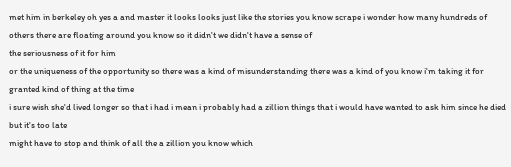met him in berkeley oh yes a and master it looks looks just like the stories you know scrape i wonder how many hundreds of others there are floating around you know so it didn't we didn't have a sense of
the seriousness of it for him
or the uniqueness of the opportunity so there was a kind of misunderstanding there was a kind of you know i'm taking it for granted kind of thing at the time
i sure wish she'd lived longer so that i had i mean i probably had a zillion things that i would have wanted to ask him since he died but it's too late
might have to stop and think of all the a zillion you know which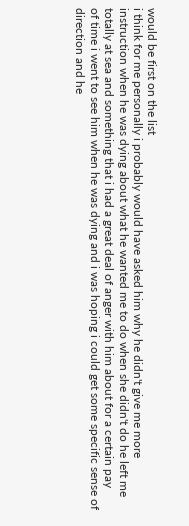would be first on the list
i think for me personally i probably would have asked him why he didn't give me more instruction when he was dying about what he wanted me to do when she didn't do he left me totally at sea and something that i had a great deal of anger with him about for a certain pay
of time i went to see him when he was dying and i was hoping i could get some specific sense of direction and he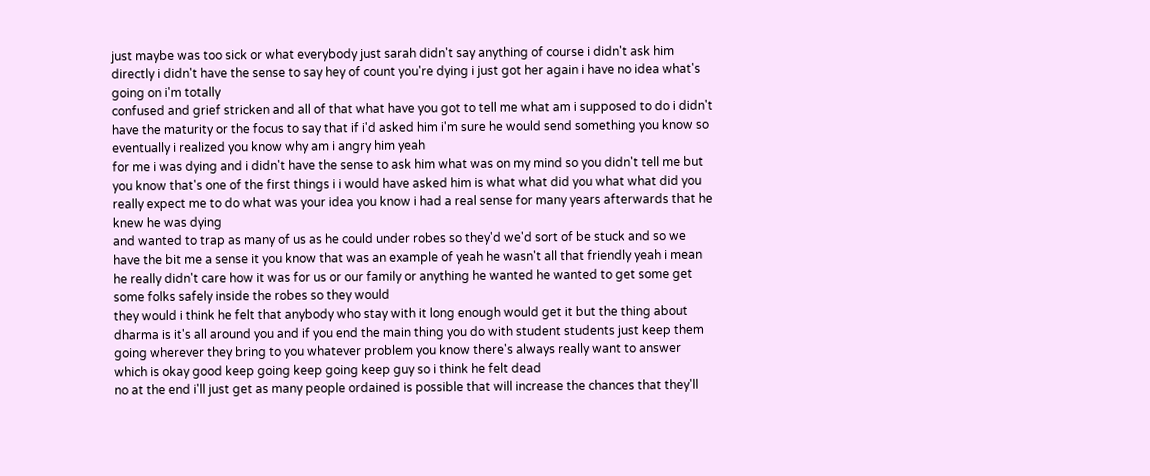just maybe was too sick or what everybody just sarah didn't say anything of course i didn't ask him directly i didn't have the sense to say hey of count you're dying i just got her again i have no idea what's going on i'm totally
confused and grief stricken and all of that what have you got to tell me what am i supposed to do i didn't have the maturity or the focus to say that if i'd asked him i'm sure he would send something you know so eventually i realized you know why am i angry him yeah
for me i was dying and i didn't have the sense to ask him what was on my mind so you didn't tell me but you know that's one of the first things i i would have asked him is what what did you what what did you really expect me to do what was your idea you know i had a real sense for many years afterwards that he knew he was dying
and wanted to trap as many of us as he could under robes so they'd we'd sort of be stuck and so we have the bit me a sense it you know that was an example of yeah he wasn't all that friendly yeah i mean he really didn't care how it was for us or our family or anything he wanted he wanted to get some get some folks safely inside the robes so they would
they would i think he felt that anybody who stay with it long enough would get it but the thing about dharma is it's all around you and if you end the main thing you do with student students just keep them going wherever they bring to you whatever problem you know there's always really want to answer which is okay good keep going keep going keep guy so i think he felt dead
no at the end i'll just get as many people ordained is possible that will increase the chances that they'll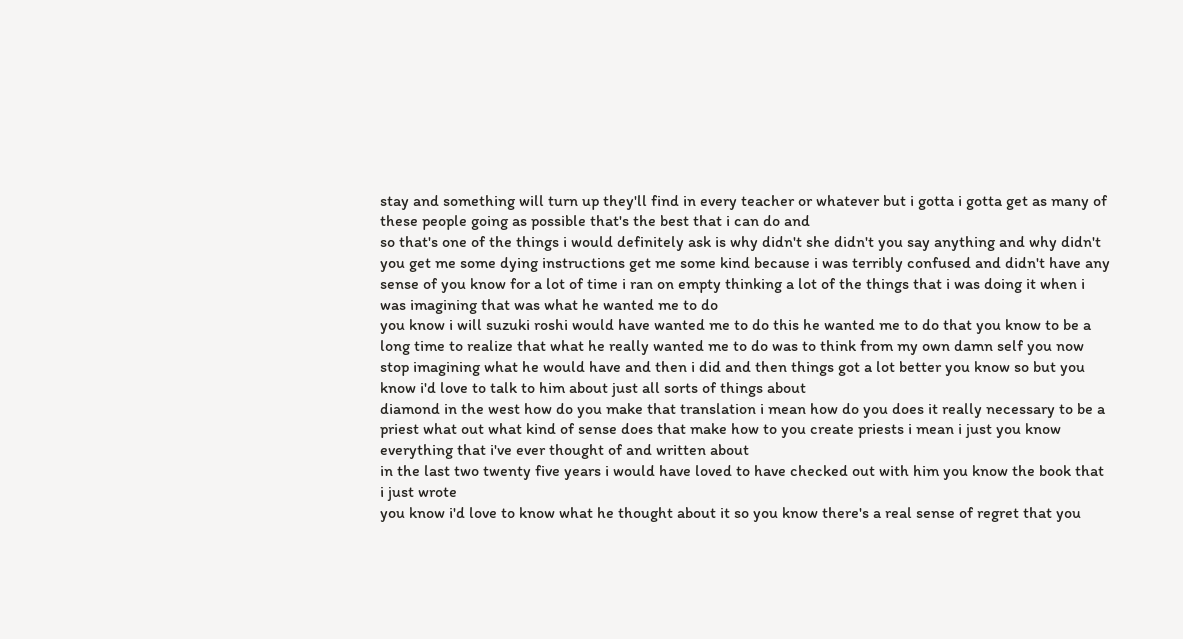stay and something will turn up they'll find in every teacher or whatever but i gotta i gotta get as many of these people going as possible that's the best that i can do and
so that's one of the things i would definitely ask is why didn't she didn't you say anything and why didn't you get me some dying instructions get me some kind because i was terribly confused and didn't have any sense of you know for a lot of time i ran on empty thinking a lot of the things that i was doing it when i was imagining that was what he wanted me to do
you know i will suzuki roshi would have wanted me to do this he wanted me to do that you know to be a long time to realize that what he really wanted me to do was to think from my own damn self you now stop imagining what he would have and then i did and then things got a lot better you know so but you know i'd love to talk to him about just all sorts of things about
diamond in the west how do you make that translation i mean how do you does it really necessary to be a priest what out what kind of sense does that make how to you create priests i mean i just you know everything that i've ever thought of and written about
in the last two twenty five years i would have loved to have checked out with him you know the book that i just wrote
you know i'd love to know what he thought about it so you know there's a real sense of regret that you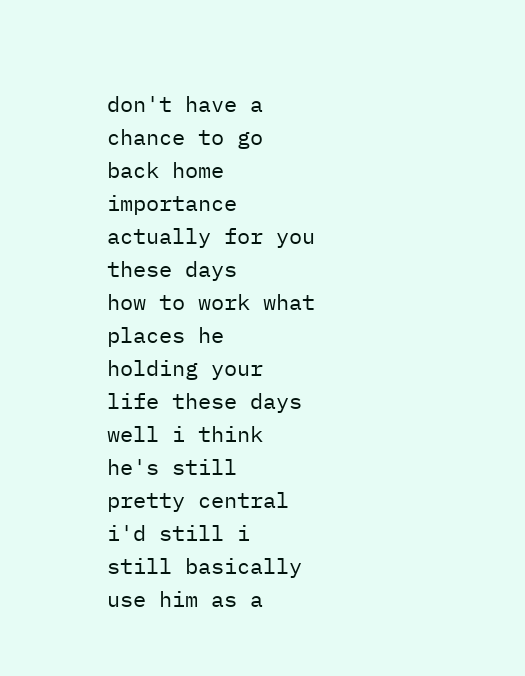don't have a chance to go back home
importance actually for you these days
how to work what places he holding your life these days
well i think he's still pretty central i'd still i still basically use him as a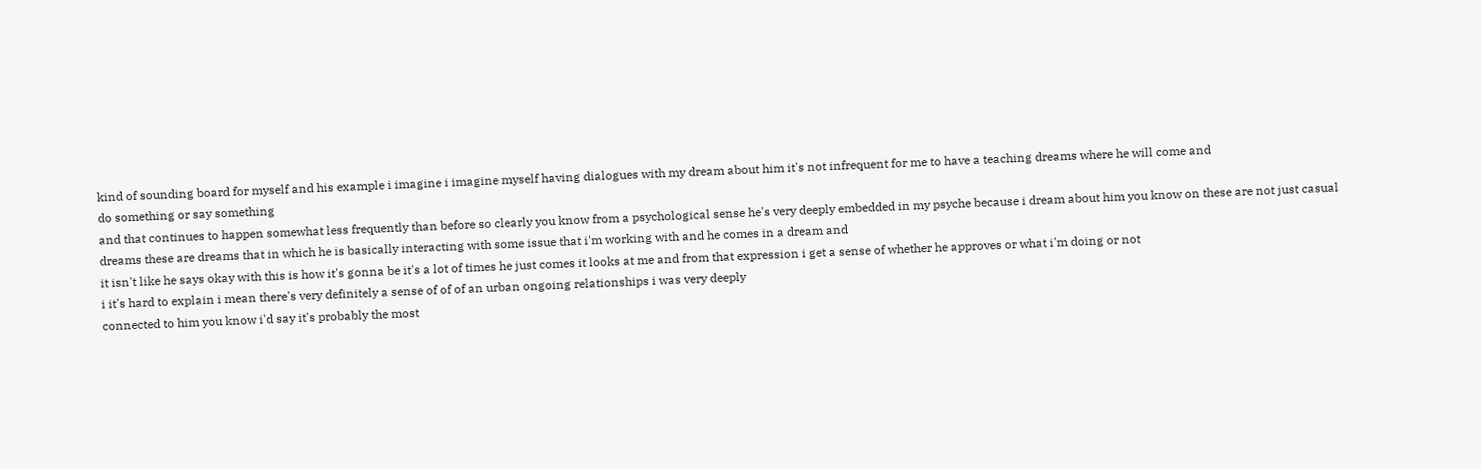kind of sounding board for myself and his example i imagine i imagine myself having dialogues with my dream about him it's not infrequent for me to have a teaching dreams where he will come and
do something or say something
and that continues to happen somewhat less frequently than before so clearly you know from a psychological sense he's very deeply embedded in my psyche because i dream about him you know on these are not just casual dreams these are dreams that in which he is basically interacting with some issue that i'm working with and he comes in a dream and
it isn't like he says okay with this is how it's gonna be it's a lot of times he just comes it looks at me and from that expression i get a sense of whether he approves or what i'm doing or not
i it's hard to explain i mean there's very definitely a sense of of of an urban ongoing relationships i was very deeply
connected to him you know i'd say it's probably the most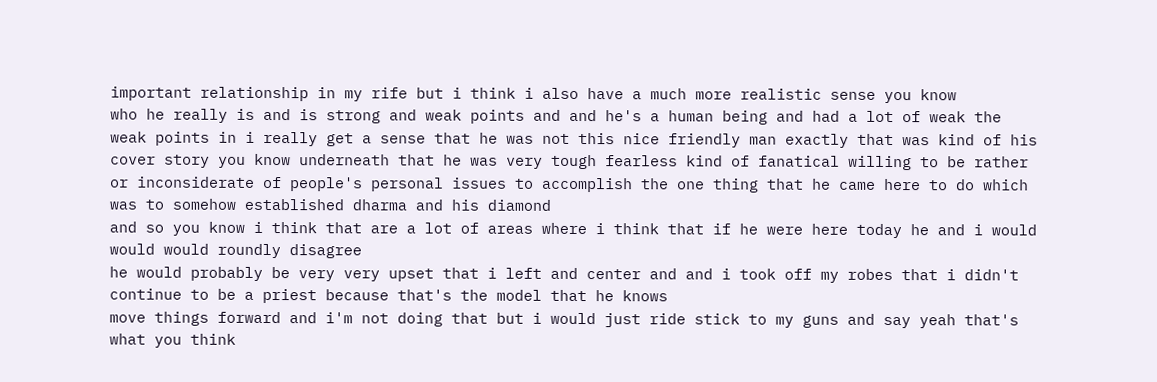important relationship in my rife but i think i also have a much more realistic sense you know
who he really is and is strong and weak points and and he's a human being and had a lot of weak the weak points in i really get a sense that he was not this nice friendly man exactly that was kind of his cover story you know underneath that he was very tough fearless kind of fanatical willing to be rather
or inconsiderate of people's personal issues to accomplish the one thing that he came here to do which was to somehow established dharma and his diamond
and so you know i think that are a lot of areas where i think that if he were here today he and i would would would roundly disagree
he would probably be very very upset that i left and center and and i took off my robes that i didn't continue to be a priest because that's the model that he knows
move things forward and i'm not doing that but i would just ride stick to my guns and say yeah that's what you think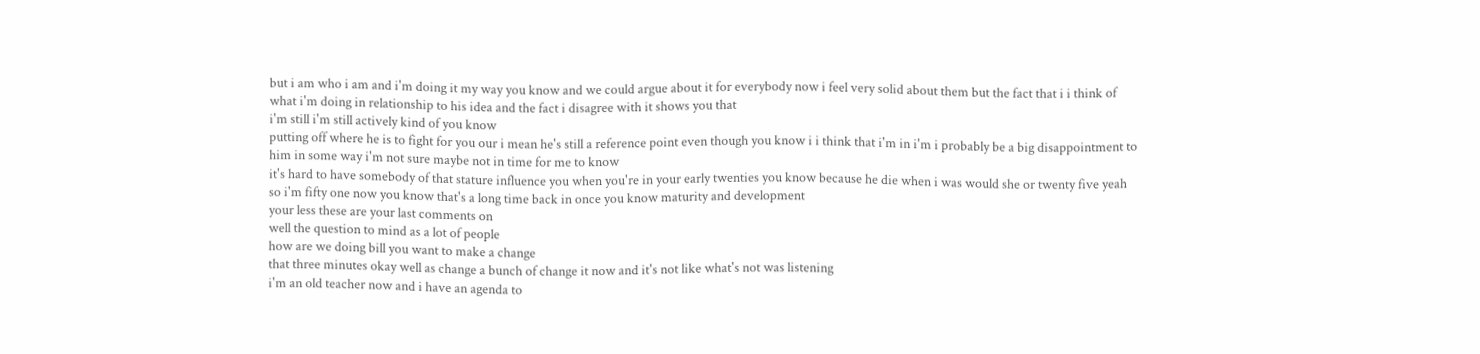but i am who i am and i'm doing it my way you know and we could argue about it for everybody now i feel very solid about them but the fact that i i think of what i'm doing in relationship to his idea and the fact i disagree with it shows you that
i'm still i'm still actively kind of you know
putting off where he is to fight for you our i mean he's still a reference point even though you know i i think that i'm in i'm i probably be a big disappointment to him in some way i'm not sure maybe not in time for me to know
it's hard to have somebody of that stature influence you when you're in your early twenties you know because he die when i was would she or twenty five yeah
so i'm fifty one now you know that's a long time back in once you know maturity and development
your less these are your last comments on
well the question to mind as a lot of people
how are we doing bill you want to make a change
that three minutes okay well as change a bunch of change it now and it's not like what's not was listening
i'm an old teacher now and i have an agenda to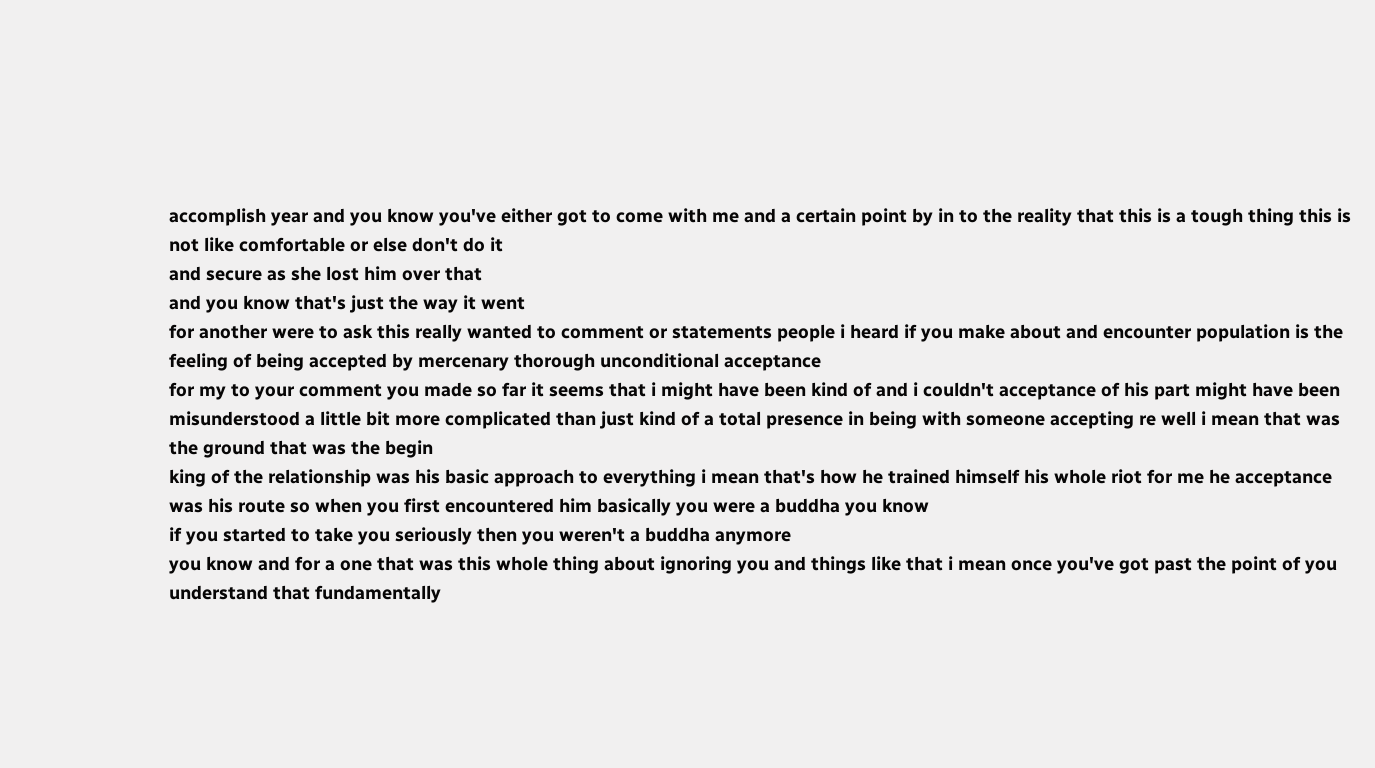accomplish year and you know you've either got to come with me and a certain point by in to the reality that this is a tough thing this is not like comfortable or else don't do it
and secure as she lost him over that
and you know that's just the way it went
for another were to ask this really wanted to comment or statements people i heard if you make about and encounter population is the feeling of being accepted by mercenary thorough unconditional acceptance
for my to your comment you made so far it seems that i might have been kind of and i couldn't acceptance of his part might have been misunderstood a little bit more complicated than just kind of a total presence in being with someone accepting re well i mean that was the ground that was the begin
king of the relationship was his basic approach to everything i mean that's how he trained himself his whole riot for me he acceptance was his route so when you first encountered him basically you were a buddha you know
if you started to take you seriously then you weren't a buddha anymore
you know and for a one that was this whole thing about ignoring you and things like that i mean once you've got past the point of you understand that fundamentally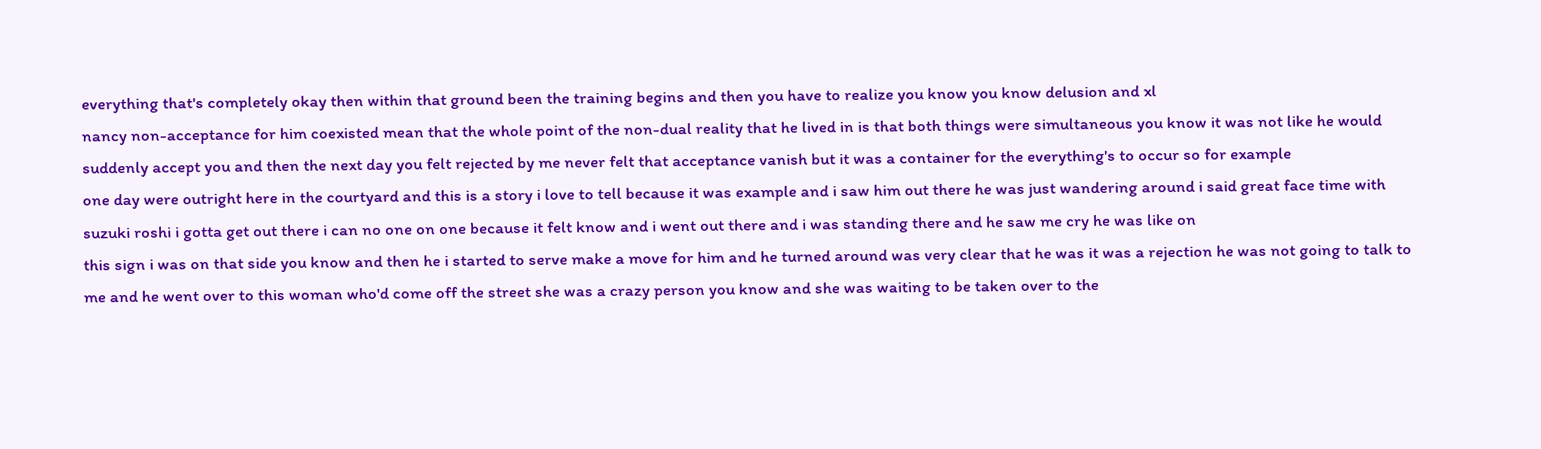everything that's completely okay then within that ground been the training begins and then you have to realize you know you know delusion and xl
nancy non-acceptance for him coexisted mean that the whole point of the non-dual reality that he lived in is that both things were simultaneous you know it was not like he would suddenly accept you and then the next day you felt rejected by me never felt that acceptance vanish but it was a container for the everything's to occur so for example
one day were outright here in the courtyard and this is a story i love to tell because it was example and i saw him out there he was just wandering around i said great face time with suzuki roshi i gotta get out there i can no one on one because it felt know and i went out there and i was standing there and he saw me cry he was like on
this sign i was on that side you know and then he i started to serve make a move for him and he turned around was very clear that he was it was a rejection he was not going to talk to me and he went over to this woman who'd come off the street she was a crazy person you know and she was waiting to be taken over to the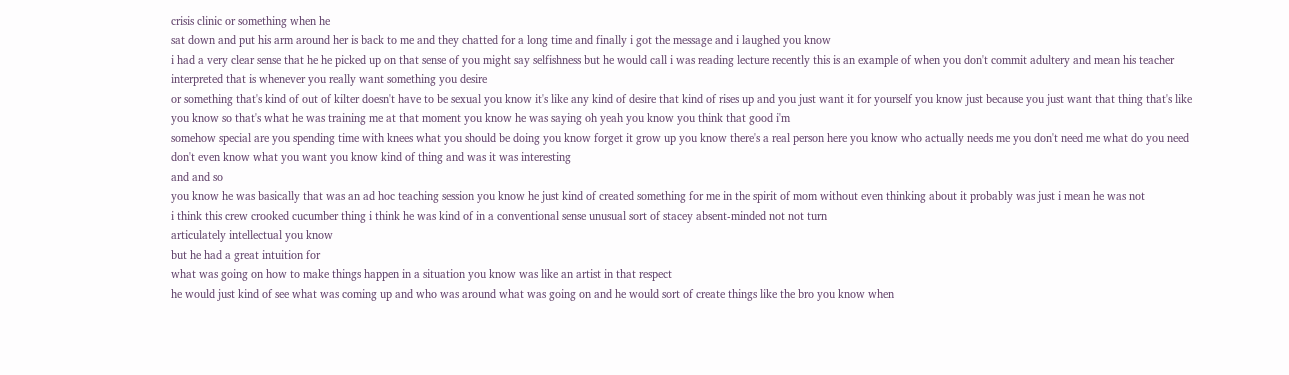crisis clinic or something when he
sat down and put his arm around her is back to me and they chatted for a long time and finally i got the message and i laughed you know
i had a very clear sense that he he picked up on that sense of you might say selfishness but he would call i was reading lecture recently this is an example of when you don't commit adultery and mean his teacher interpreted that is whenever you really want something you desire
or something that's kind of out of kilter doesn't have to be sexual you know it's like any kind of desire that kind of rises up and you just want it for yourself you know just because you just want that thing that's like you know so that's what he was training me at that moment you know he was saying oh yeah you know you think that good i'm
somehow special are you spending time with knees what you should be doing you know forget it grow up you know there's a real person here you know who actually needs me you don't need me what do you need don't even know what you want you know kind of thing and was it was interesting
and and so
you know he was basically that was an ad hoc teaching session you know he just kind of created something for me in the spirit of mom without even thinking about it probably was just i mean he was not
i think this crew crooked cucumber thing i think he was kind of in a conventional sense unusual sort of stacey absent-minded not not turn
articulately intellectual you know
but he had a great intuition for
what was going on how to make things happen in a situation you know was like an artist in that respect
he would just kind of see what was coming up and who was around what was going on and he would sort of create things like the bro you know when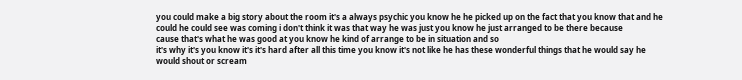you could make a big story about the room it's a always psychic you know he he picked up on the fact that you know that and he could he could see was coming i don't think it was that way he was just you know he just arranged to be there because
cause that's what he was good at you know he kind of arrange to be in situation and so
it's why it's you know it's it's hard after all this time you know it's not like he has these wonderful things that he would say he would shout or scream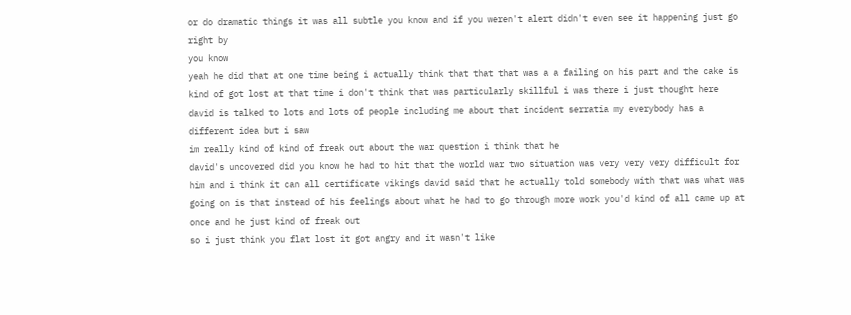or do dramatic things it was all subtle you know and if you weren't alert didn't even see it happening just go right by
you know
yeah he did that at one time being i actually think that that that was a a failing on his part and the cake is kind of got lost at that time i don't think that was particularly skillful i was there i just thought here david is talked to lots and lots of people including me about that incident serratia my everybody has a different idea but i saw
im really kind of kind of freak out about the war question i think that he
david's uncovered did you know he had to hit that the world war two situation was very very very difficult for him and i think it can all certificate vikings david said that he actually told somebody with that was what was going on is that instead of his feelings about what he had to go through more work you'd kind of all came up at once and he just kind of freak out
so i just think you flat lost it got angry and it wasn't like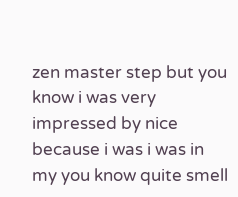zen master step but you know i was very impressed by nice because i was i was in my you know quite smell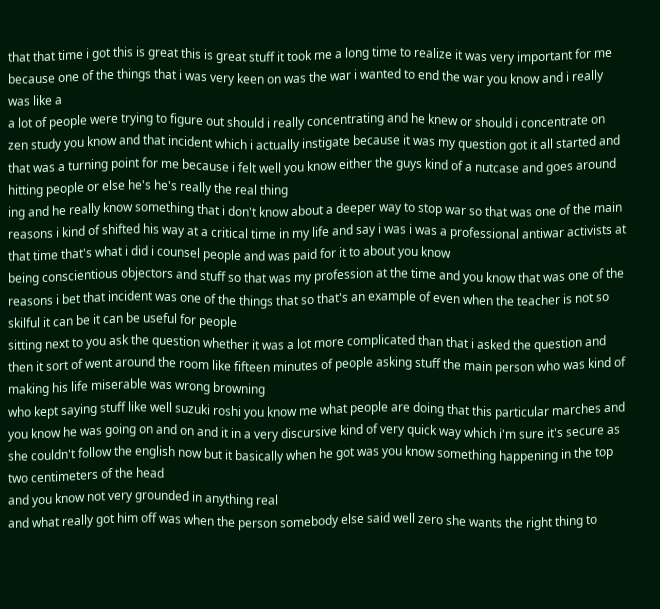that that time i got this is great this is great stuff it took me a long time to realize it was very important for me because one of the things that i was very keen on was the war i wanted to end the war you know and i really was like a
a lot of people were trying to figure out should i really concentrating and he knew or should i concentrate on zen study you know and that incident which i actually instigate because it was my question got it all started and that was a turning point for me because i felt well you know either the guys kind of a nutcase and goes around hitting people or else he's he's really the real thing
ing and he really know something that i don't know about a deeper way to stop war so that was one of the main reasons i kind of shifted his way at a critical time in my life and say i was i was a professional antiwar activists at that time that's what i did i counsel people and was paid for it to about you know
being conscientious objectors and stuff so that was my profession at the time and you know that was one of the reasons i bet that incident was one of the things that so that's an example of even when the teacher is not so skilful it can be it can be useful for people
sitting next to you ask the question whether it was a lot more complicated than that i asked the question and then it sort of went around the room like fifteen minutes of people asking stuff the main person who was kind of making his life miserable was wrong browning
who kept saying stuff like well suzuki roshi you know me what people are doing that this particular marches and you know he was going on and on and it in a very discursive kind of very quick way which i'm sure it's secure as she couldn't follow the english now but it basically when he got was you know something happening in the top two centimeters of the head
and you know not very grounded in anything real
and what really got him off was when the person somebody else said well zero she wants the right thing to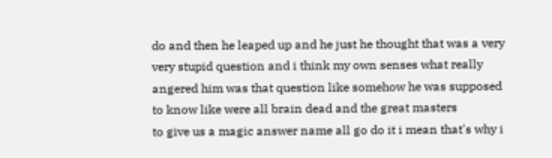do and then he leaped up and he just he thought that was a very very stupid question and i think my own senses what really angered him was that question like somehow he was supposed to know like were all brain dead and the great masters
to give us a magic answer name all go do it i mean that's why i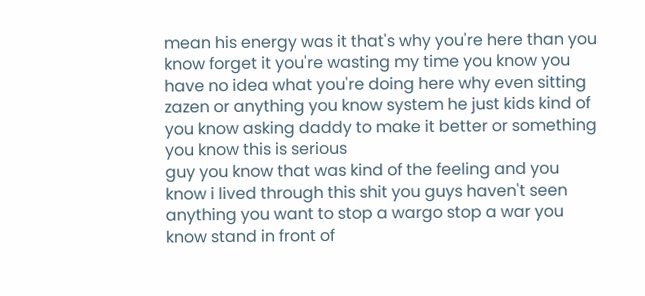mean his energy was it that's why you're here than you know forget it you're wasting my time you know you have no idea what you're doing here why even sitting zazen or anything you know system he just kids kind of you know asking daddy to make it better or something you know this is serious
guy you know that was kind of the feeling and you know i lived through this shit you guys haven't seen anything you want to stop a wargo stop a war you know stand in front of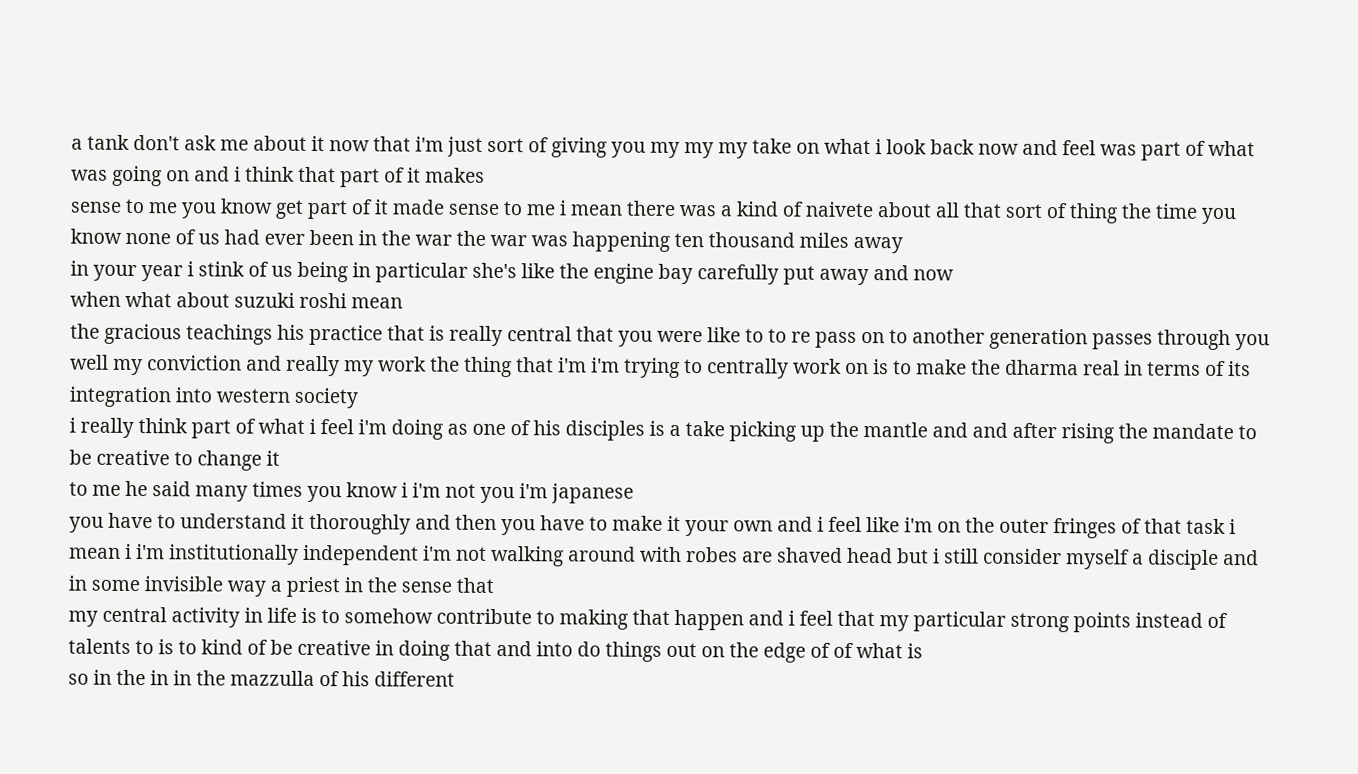a tank don't ask me about it now that i'm just sort of giving you my my my take on what i look back now and feel was part of what was going on and i think that part of it makes
sense to me you know get part of it made sense to me i mean there was a kind of naivete about all that sort of thing the time you know none of us had ever been in the war the war was happening ten thousand miles away
in your year i stink of us being in particular she's like the engine bay carefully put away and now
when what about suzuki roshi mean
the gracious teachings his practice that is really central that you were like to to re pass on to another generation passes through you
well my conviction and really my work the thing that i'm i'm trying to centrally work on is to make the dharma real in terms of its integration into western society
i really think part of what i feel i'm doing as one of his disciples is a take picking up the mantle and and after rising the mandate to be creative to change it
to me he said many times you know i i'm not you i'm japanese
you have to understand it thoroughly and then you have to make it your own and i feel like i'm on the outer fringes of that task i mean i i'm institutionally independent i'm not walking around with robes are shaved head but i still consider myself a disciple and in some invisible way a priest in the sense that
my central activity in life is to somehow contribute to making that happen and i feel that my particular strong points instead of talents to is to kind of be creative in doing that and into do things out on the edge of of what is
so in the in in the mazzulla of his different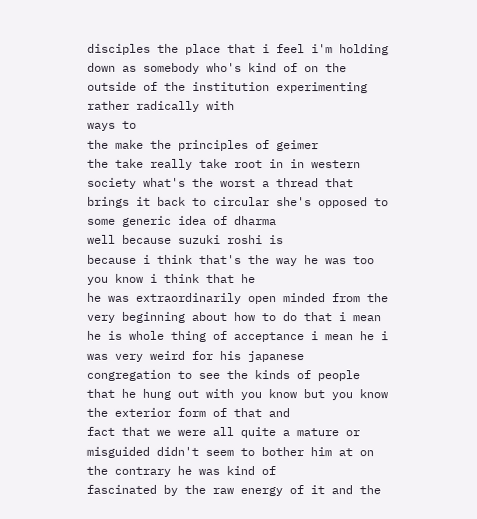disciples the place that i feel i'm holding down as somebody who's kind of on the outside of the institution experimenting rather radically with
ways to
the make the principles of geimer
the take really take root in in western society what's the worst a thread that brings it back to circular she's opposed to some generic idea of dharma
well because suzuki roshi is
because i think that's the way he was too you know i think that he
he was extraordinarily open minded from the very beginning about how to do that i mean he is whole thing of acceptance i mean he i was very weird for his japanese congregation to see the kinds of people that he hung out with you know but you know the exterior form of that and
fact that we were all quite a mature or misguided didn't seem to bother him at on the contrary he was kind of
fascinated by the raw energy of it and the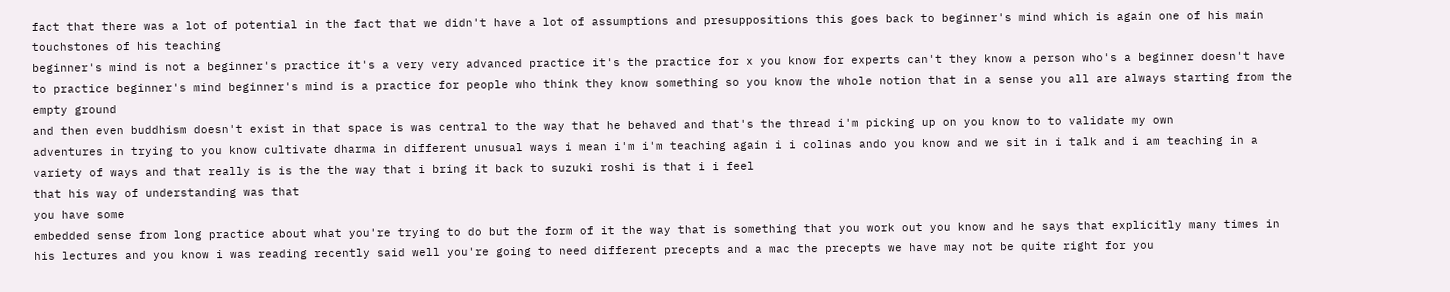fact that there was a lot of potential in the fact that we didn't have a lot of assumptions and presuppositions this goes back to beginner's mind which is again one of his main touchstones of his teaching
beginner's mind is not a beginner's practice it's a very very advanced practice it's the practice for x you know for experts can't they know a person who's a beginner doesn't have to practice beginner's mind beginner's mind is a practice for people who think they know something so you know the whole notion that in a sense you all are always starting from the empty ground
and then even buddhism doesn't exist in that space is was central to the way that he behaved and that's the thread i'm picking up on you know to to validate my own
adventures in trying to you know cultivate dharma in different unusual ways i mean i'm i'm teaching again i i colinas ando you know and we sit in i talk and i am teaching in a variety of ways and that really is is the the way that i bring it back to suzuki roshi is that i i feel
that his way of understanding was that
you have some
embedded sense from long practice about what you're trying to do but the form of it the way that is something that you work out you know and he says that explicitly many times in his lectures and you know i was reading recently said well you're going to need different precepts and a mac the precepts we have may not be quite right for you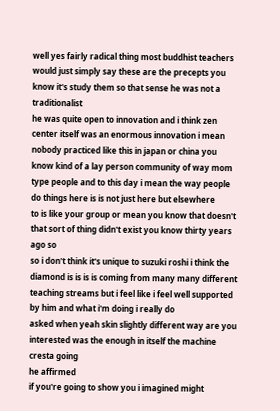well yes fairly radical thing most buddhist teachers would just simply say these are the precepts you know it's study them so that sense he was not a traditionalist
he was quite open to innovation and i think zen center itself was an enormous innovation i mean nobody practiced like this in japan or china you know kind of a lay person community of way mom type people and to this day i mean the way people do things here is is not just here but elsewhere
to is like your group or mean you know that doesn't that sort of thing didn't exist you know thirty years ago so
so i don't think it's unique to suzuki roshi i think the diamond is is is is coming from many many different teaching streams but i feel like i feel well supported by him and what i'm doing i really do
asked when yeah skin slightly different way are you interested was the enough in itself the machine
cresta going
he affirmed
if you're going to show you i imagined might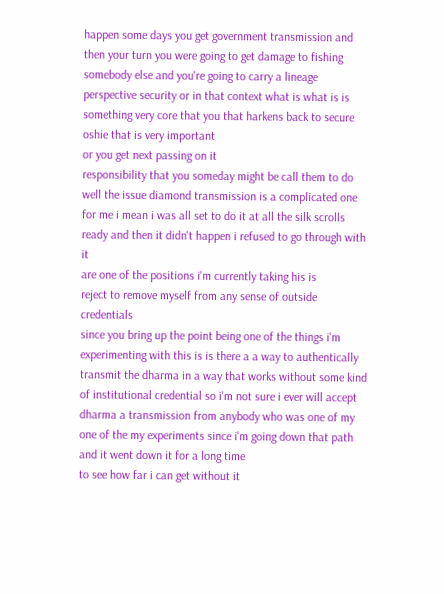happen some days you get government transmission and then your turn you were going to get damage to fishing somebody else and you're going to carry a lineage perspective security or in that context what is what is is something very core that you that harkens back to secure oshie that is very important
or you get next passing on it
responsibility that you someday might be call them to do well the issue diamond transmission is a complicated one for me i mean i was all set to do it at all the silk scrolls ready and then it didn't happen i refused to go through with it
are one of the positions i'm currently taking his is
reject to remove myself from any sense of outside credentials
since you bring up the point being one of the things i'm experimenting with this is is there a a way to authentically transmit the dharma in a way that works without some kind of institutional credential so i'm not sure i ever will accept dharma a transmission from anybody who was one of my one of the my experiments since i'm going down that path and it went down it for a long time
to see how far i can get without it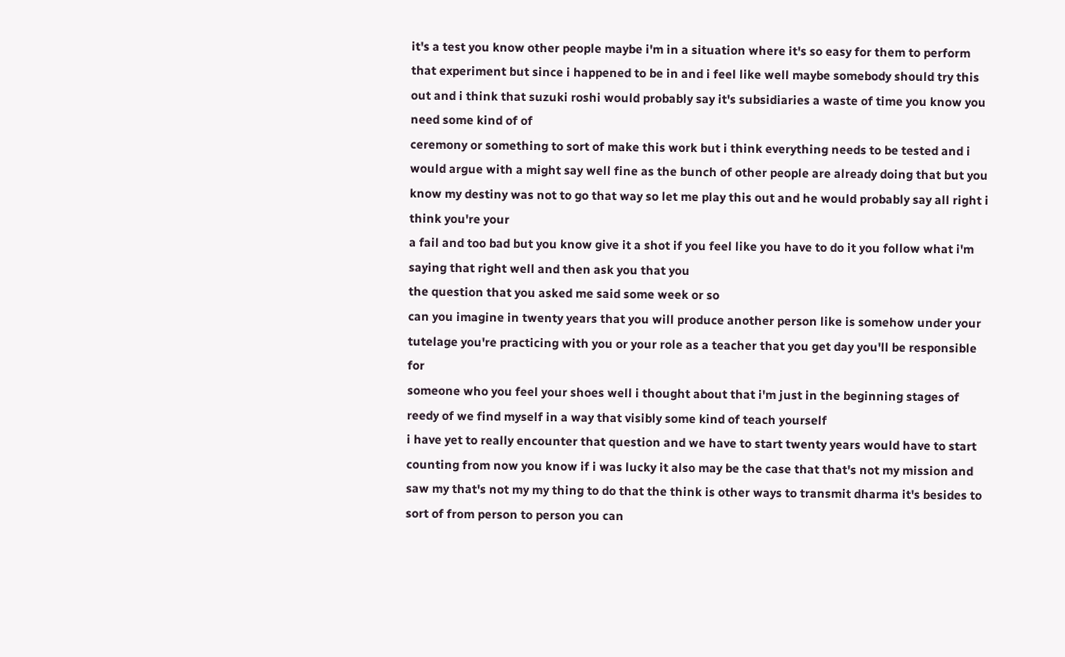it's a test you know other people maybe i'm in a situation where it's so easy for them to perform that experiment but since i happened to be in and i feel like well maybe somebody should try this out and i think that suzuki roshi would probably say it's subsidiaries a waste of time you know you need some kind of of
ceremony or something to sort of make this work but i think everything needs to be tested and i would argue with a might say well fine as the bunch of other people are already doing that but you know my destiny was not to go that way so let me play this out and he would probably say all right i think you're your
a fail and too bad but you know give it a shot if you feel like you have to do it you follow what i'm saying that right well and then ask you that you
the question that you asked me said some week or so
can you imagine in twenty years that you will produce another person like is somehow under your tutelage you're practicing with you or your role as a teacher that you get day you'll be responsible for
someone who you feel your shoes well i thought about that i'm just in the beginning stages of reedy of we find myself in a way that visibly some kind of teach yourself
i have yet to really encounter that question and we have to start twenty years would have to start counting from now you know if i was lucky it also may be the case that that's not my mission and saw my that's not my my thing to do that the think is other ways to transmit dharma it's besides to sort of from person to person you can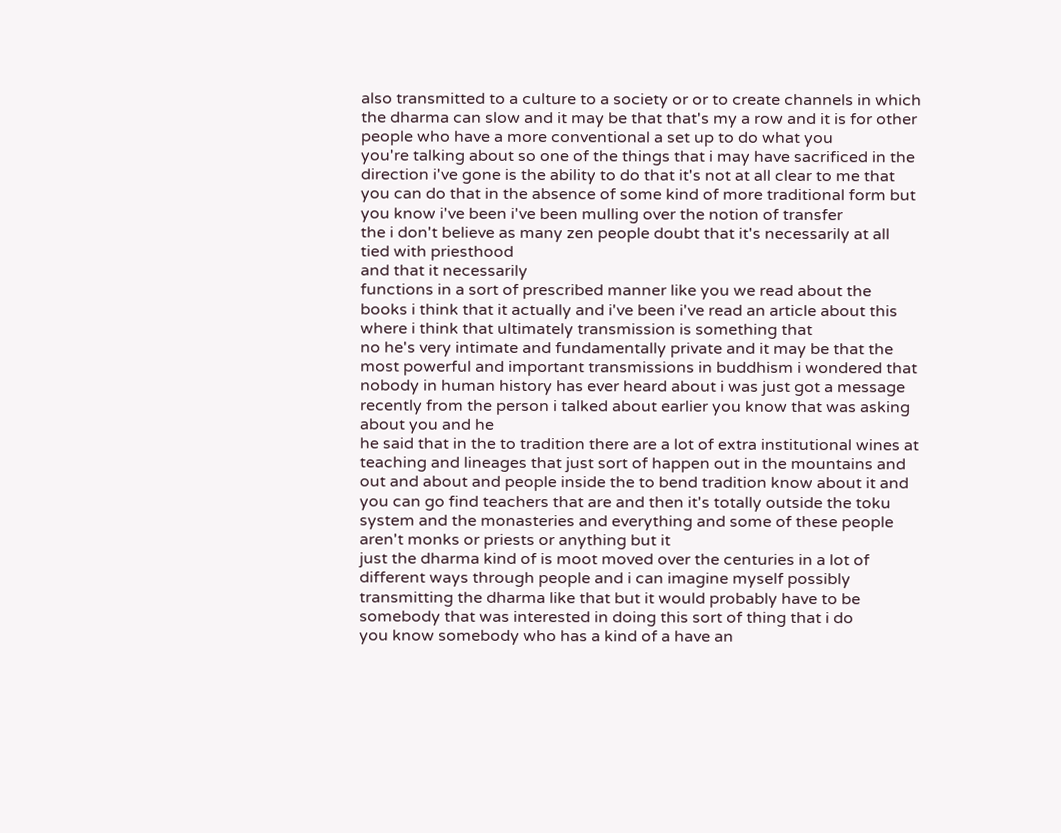also transmitted to a culture to a society or or to create channels in which the dharma can slow and it may be that that's my a row and it is for other people who have a more conventional a set up to do what you
you're talking about so one of the things that i may have sacrificed in the direction i've gone is the ability to do that it's not at all clear to me that you can do that in the absence of some kind of more traditional form but you know i've been i've been mulling over the notion of transfer
the i don't believe as many zen people doubt that it's necessarily at all tied with priesthood
and that it necessarily
functions in a sort of prescribed manner like you we read about the books i think that it actually and i've been i've read an article about this where i think that ultimately transmission is something that
no he's very intimate and fundamentally private and it may be that the most powerful and important transmissions in buddhism i wondered that nobody in human history has ever heard about i was just got a message recently from the person i talked about earlier you know that was asking about you and he
he said that in the to tradition there are a lot of extra institutional wines at teaching and lineages that just sort of happen out in the mountains and out and about and people inside the to bend tradition know about it and you can go find teachers that are and then it's totally outside the toku system and the monasteries and everything and some of these people aren't monks or priests or anything but it
just the dharma kind of is moot moved over the centuries in a lot of different ways through people and i can imagine myself possibly transmitting the dharma like that but it would probably have to be somebody that was interested in doing this sort of thing that i do
you know somebody who has a kind of a have an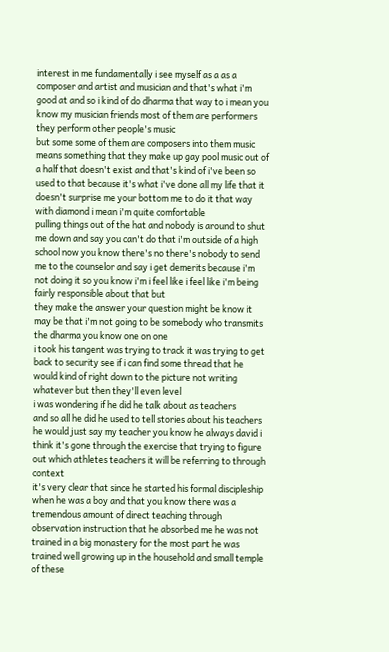interest in me fundamentally i see myself as a as a composer and artist and musician and that's what i'm good at and so i kind of do dharma that way to i mean you know my musician friends most of them are performers they perform other people's music
but some some of them are composers into them music means something that they make up gay pool music out of a half that doesn't exist and that's kind of i've been so used to that because it's what i've done all my life that it doesn't surprise me your bottom me to do it that way with diamond i mean i'm quite comfortable
pulling things out of the hat and nobody is around to shut me down and say you can't do that i'm outside of a high school now you know there's no there's nobody to send me to the counselor and say i get demerits because i'm not doing it so you know i'm i feel like i feel like i'm being fairly responsible about that but
they make the answer your question might be know it may be that i'm not going to be somebody who transmits the dharma you know one on one
i took his tangent was trying to track it was trying to get back to security see if i can find some thread that he would kind of right down to the picture not writing
whatever but then they'll even level
i was wondering if he did he talk about as teachers
and so all he did he used to tell stories about his teachers he would just say my teacher you know he always david i think it's gone through the exercise that trying to figure out which athletes teachers it will be referring to through context
it's very clear that since he started his formal discipleship when he was a boy and that you know there was a tremendous amount of direct teaching through observation instruction that he absorbed me he was not trained in a big monastery for the most part he was
trained well growing up in the household and small temple of these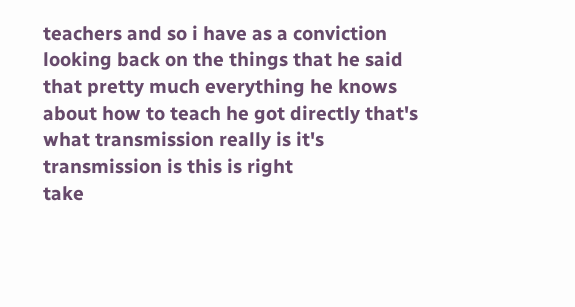teachers and so i have as a conviction looking back on the things that he said that pretty much everything he knows about how to teach he got directly that's what transmission really is it's transmission is this is right
take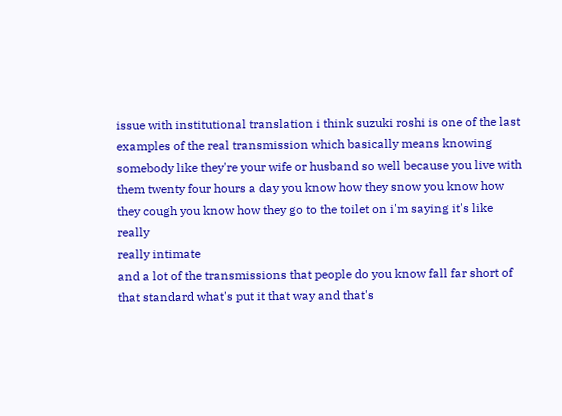issue with institutional translation i think suzuki roshi is one of the last examples of the real transmission which basically means knowing somebody like they're your wife or husband so well because you live with them twenty four hours a day you know how they snow you know how they cough you know how they go to the toilet on i'm saying it's like really
really intimate
and a lot of the transmissions that people do you know fall far short of that standard what's put it that way and that's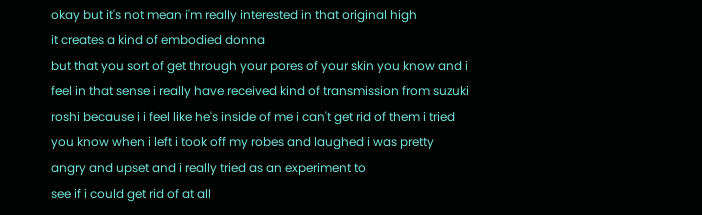okay but it's not mean i'm really interested in that original high
it creates a kind of embodied donna
but that you sort of get through your pores of your skin you know and i feel in that sense i really have received kind of transmission from suzuki roshi because i i feel like he's inside of me i can't get rid of them i tried you know when i left i took off my robes and laughed i was pretty angry and upset and i really tried as an experiment to
see if i could get rid of at all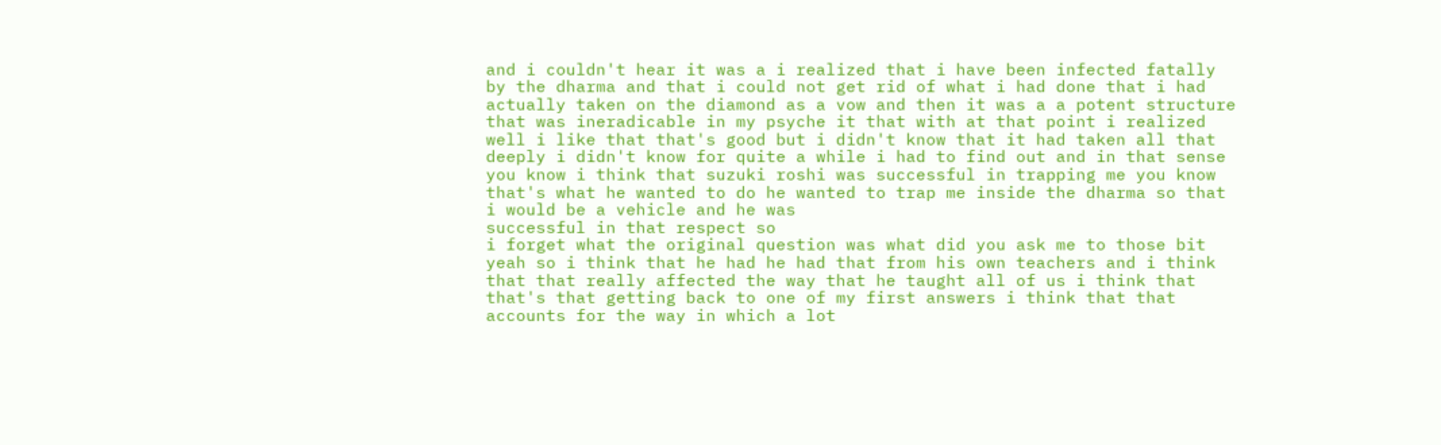and i couldn't hear it was a i realized that i have been infected fatally by the dharma and that i could not get rid of what i had done that i had actually taken on the diamond as a vow and then it was a a potent structure that was ineradicable in my psyche it that with at that point i realized
well i like that that's good but i didn't know that it had taken all that deeply i didn't know for quite a while i had to find out and in that sense you know i think that suzuki roshi was successful in trapping me you know that's what he wanted to do he wanted to trap me inside the dharma so that i would be a vehicle and he was
successful in that respect so
i forget what the original question was what did you ask me to those bit
yeah so i think that he had he had that from his own teachers and i think that that really affected the way that he taught all of us i think that that's that getting back to one of my first answers i think that that accounts for the way in which a lot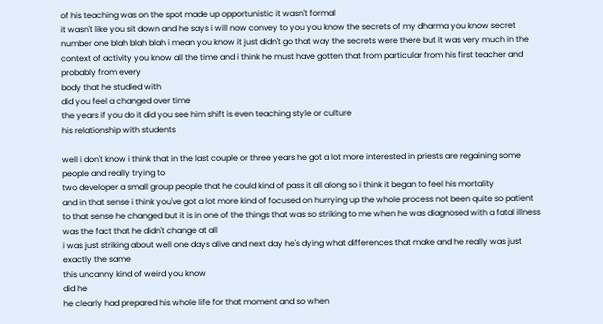of his teaching was on the spot made up opportunistic it wasn't formal
it wasn't like you sit down and he says i will now convey to you you know the secrets of my dharma you know secret number one blah blah blah i mean you know it just didn't go that way the secrets were there but it was very much in the context of activity you know all the time and i think he must have gotten that from particular from his first teacher and probably from every
body that he studied with
did you feel a changed over time
the years if you do it did you see him shift is even teaching style or culture
his relationship with students

well i don't know i think that in the last couple or three years he got a lot more interested in priests are regaining some people and really trying to
two developer a small group people that he could kind of pass it all along so i think it began to feel his mortality
and in that sense i think you've got a lot more kind of focused on hurrying up the whole process not been quite so patient to that sense he changed but it is in one of the things that was so striking to me when he was diagnosed with a fatal illness was the fact that he didn't change at all
i was just striking about well one days alive and next day he's dying what differences that make and he really was just exactly the same
this uncanny kind of weird you know
did he
he clearly had prepared his whole life for that moment and so when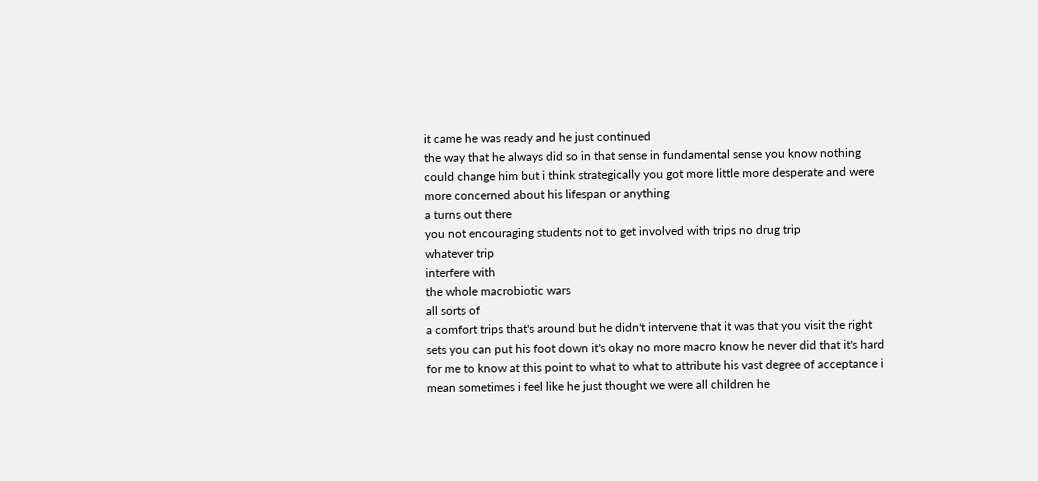it came he was ready and he just continued
the way that he always did so in that sense in fundamental sense you know nothing could change him but i think strategically you got more little more desperate and were more concerned about his lifespan or anything
a turns out there
you not encouraging students not to get involved with trips no drug trip
whatever trip
interfere with
the whole macrobiotic wars
all sorts of
a comfort trips that's around but he didn't intervene that it was that you visit the right sets you can put his foot down it's okay no more macro know he never did that it's hard for me to know at this point to what to what to attribute his vast degree of acceptance i mean sometimes i feel like he just thought we were all children he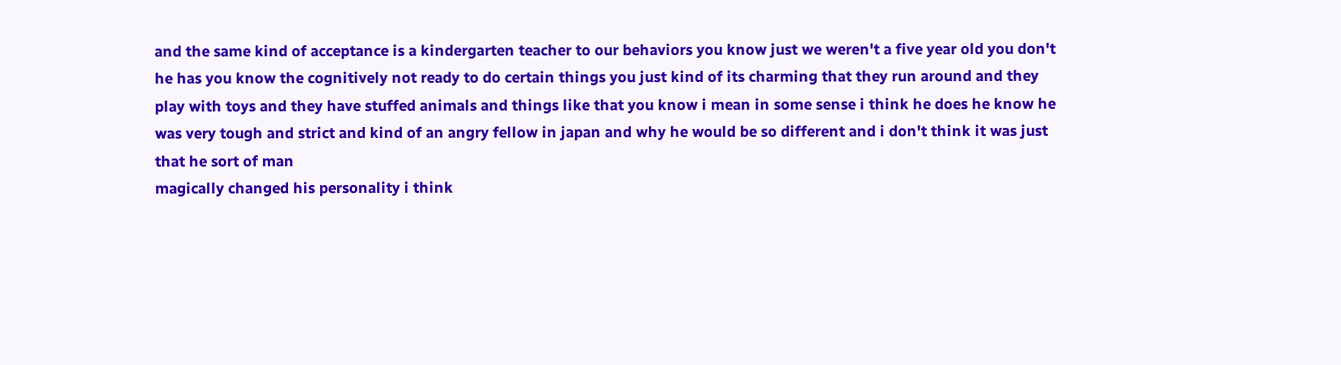and the same kind of acceptance is a kindergarten teacher to our behaviors you know just we weren't a five year old you don't
he has you know the cognitively not ready to do certain things you just kind of its charming that they run around and they play with toys and they have stuffed animals and things like that you know i mean in some sense i think he does he know he was very tough and strict and kind of an angry fellow in japan and why he would be so different and i don't think it was just that he sort of man
magically changed his personality i think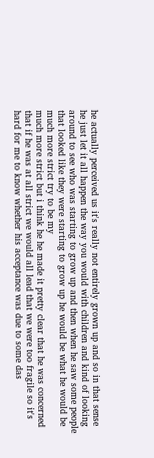he actually perceived us it's really not entirely grown up and so in that sense he just let it all happen the way you would with children and kind of looking around to see who was starting to grow up and then when he saw some people that looked like they were starting to grow up he would be what he would be much more strict try to be my
much more strict but i think he he made it pretty clear that he was concerned that if he was at all strict we would all lead that we were too fragile so it's hard for me to know whether his acceptance was due to some das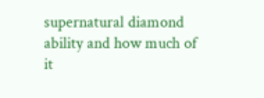supernatural diamond ability and how much of it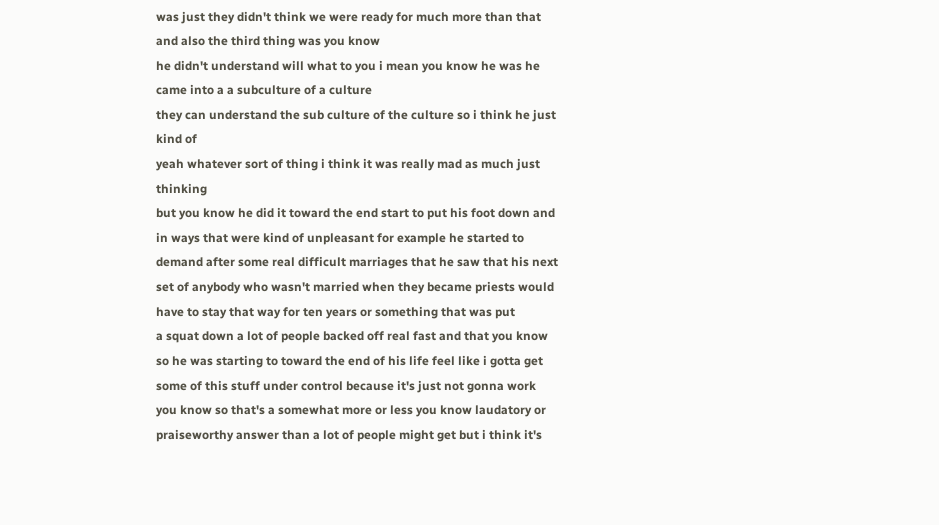was just they didn't think we were ready for much more than that and also the third thing was you know
he didn't understand will what to you i mean you know he was he came into a a subculture of a culture
they can understand the sub culture of the culture so i think he just kind of
yeah whatever sort of thing i think it was really mad as much just thinking
but you know he did it toward the end start to put his foot down and in ways that were kind of unpleasant for example he started to demand after some real difficult marriages that he saw that his next set of anybody who wasn't married when they became priests would have to stay that way for ten years or something that was put
a squat down a lot of people backed off real fast and that you know so he was starting to toward the end of his life feel like i gotta get some of this stuff under control because it's just not gonna work
you know so that's a somewhat more or less you know laudatory or praiseworthy answer than a lot of people might get but i think it's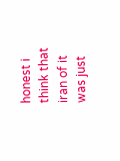honest i think that iran of it was just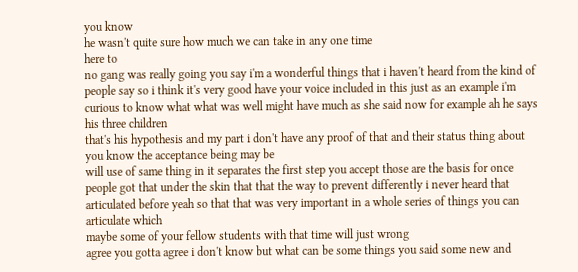you know
he wasn't quite sure how much we can take in any one time
here to
no gang was really going you say i'm a wonderful things that i haven't heard from the kind of people say so i think it's very good have your voice included in this just as an example i'm curious to know what what was well might have much as she said now for example ah he says his three children
that's his hypothesis and my part i don't have any proof of that and their status thing about you know the acceptance being may be
will use of same thing in it separates the first step you accept those are the basis for once people got that under the skin that that the way to prevent differently i never heard that articulated before yeah so that that was very important in a whole series of things you can articulate which
maybe some of your fellow students with that time will just wrong
agree you gotta agree i don't know but what can be some things you said some new and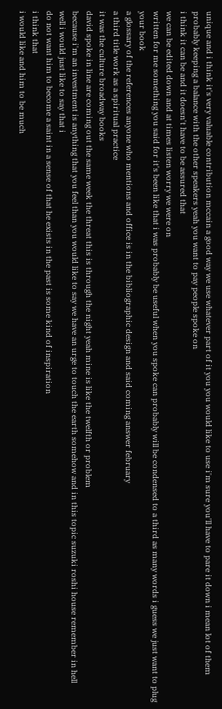unique and i think it's very valuable contribution mccain a good way we use whatever part of it you you would like to use i'm sure you'll have to pare it down i mean lot of them probably keeping a balance with the other speakers yeah you want to pay people spoke on
i think it can be and it doesn't have to be assured that
we can be edited down and at times listen worry we were on
written for me something you said for it's been like that i was probably be useful when you spoke can probably will be condensed to a third as many words i guess we just want to plug your book
a glossary of the references anyone who mentions and office is in the bibliographic design and said coming answer february
a third title work as a spiritual practice
it was the culture broadway books
david spoke in line are coming out the same week the threat this is through the night yeah mine is like the twelfth or problem
because i'm an investment is anything that you feel than you would like to say we have an urge to touch the earth somehow and in this topic suzuki roshi house remember in hell
well i would just like to say that i
do not want him to become a saint in a sense of that he exists in the past is some kind of inspiration
i think that
i would like and him to be much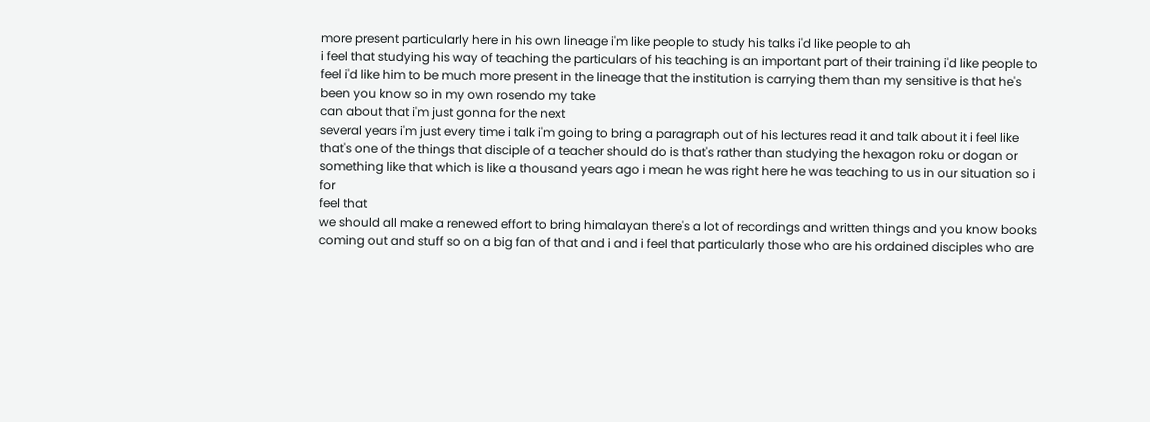more present particularly here in his own lineage i'm like people to study his talks i'd like people to ah
i feel that studying his way of teaching the particulars of his teaching is an important part of their training i'd like people to feel i'd like him to be much more present in the lineage that the institution is carrying them than my sensitive is that he's been you know so in my own rosendo my take
can about that i'm just gonna for the next
several years i'm just every time i talk i'm going to bring a paragraph out of his lectures read it and talk about it i feel like that's one of the things that disciple of a teacher should do is that's rather than studying the hexagon roku or dogan or something like that which is like a thousand years ago i mean he was right here he was teaching to us in our situation so i for
feel that
we should all make a renewed effort to bring himalayan there's a lot of recordings and written things and you know books coming out and stuff so on a big fan of that and i and i feel that particularly those who are his ordained disciples who are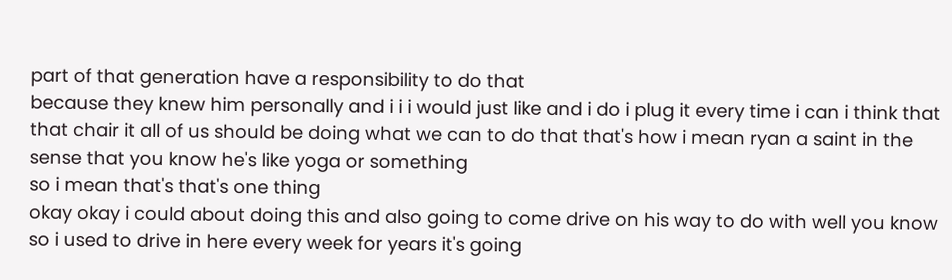part of that generation have a responsibility to do that
because they knew him personally and i i i would just like and i do i plug it every time i can i think that that chair it all of us should be doing what we can to do that that's how i mean ryan a saint in the sense that you know he's like yoga or something
so i mean that's that's one thing
okay okay i could about doing this and also going to come drive on his way to do with well you know so i used to drive in here every week for years it's going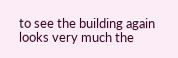to see the building again looks very much the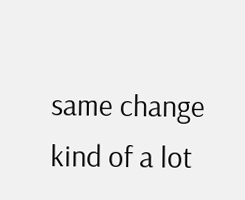same change kind of a lot